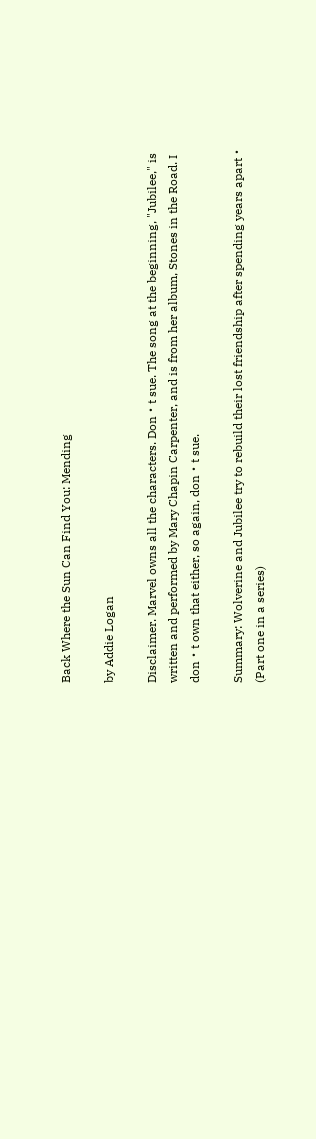Back Where the Sun Can Find You: Mending

by Addie Logan

Disclaimer. Marvel owns all the characters. Don・t sue. The song at the beginning, "Jubilee," is written and performed by Mary Chapin Carpenter, and is from her album, Stones in the Road. I don・t own that either, so again, don・t sue.

Summary: Wolverine and Jubilee try to rebuild their lost friendship after spending years apart・ (Part one in a series)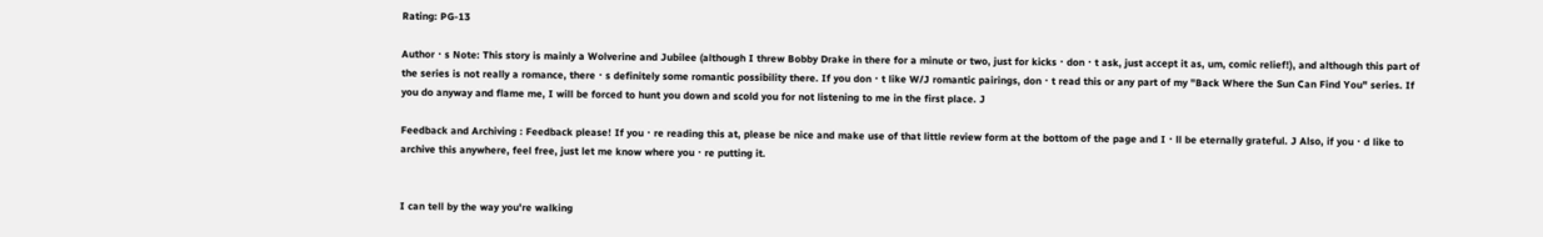Rating: PG-13

Author・s Note: This story is mainly a Wolverine and Jubilee (although I threw Bobby Drake in there for a minute or two, just for kicks・don・t ask, just accept it as, um, comic relief!), and although this part of the series is not really a romance, there・s definitely some romantic possibility there. If you don・t like W/J romantic pairings, don・t read this or any part of my "Back Where the Sun Can Find You" series. If you do anyway and flame me, I will be forced to hunt you down and scold you for not listening to me in the first place. J

Feedback and Archiving : Feedback please! If you・re reading this at, please be nice and make use of that little review form at the bottom of the page and I・ll be eternally grateful. J Also, if you・d like to archive this anywhere, feel free, just let me know where you・re putting it.


I can tell by the way you're walking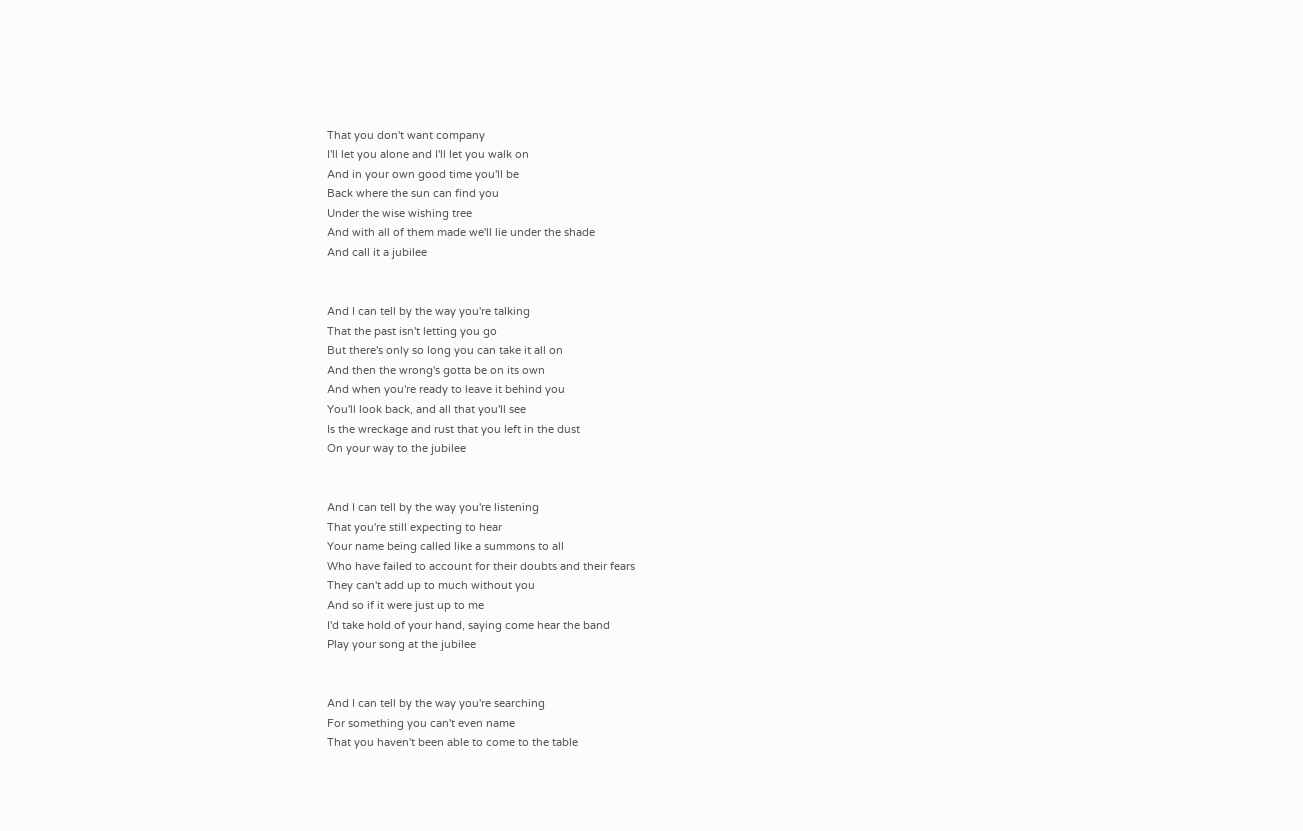That you don't want company
I'll let you alone and I'll let you walk on
And in your own good time you'll be
Back where the sun can find you
Under the wise wishing tree
And with all of them made we'll lie under the shade
And call it a jubilee


And I can tell by the way you're talking
That the past isn't letting you go
But there's only so long you can take it all on
And then the wrong's gotta be on its own
And when you're ready to leave it behind you
You'll look back, and all that you'll see
Is the wreckage and rust that you left in the dust
On your way to the jubilee


And I can tell by the way you're listening
That you're still expecting to hear
Your name being called like a summons to all
Who have failed to account for their doubts and their fears
They can't add up to much without you
And so if it were just up to me
I'd take hold of your hand, saying come hear the band
Play your song at the jubilee


And I can tell by the way you're searching
For something you can't even name
That you haven't been able to come to the table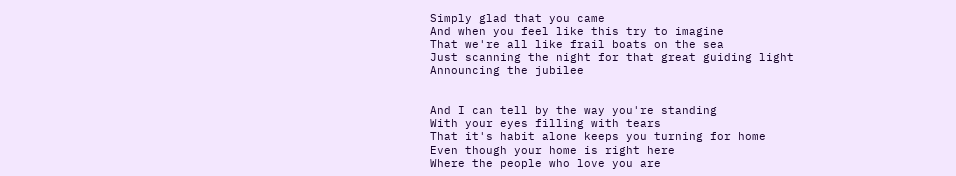Simply glad that you came
And when you feel like this try to imagine
That we're all like frail boats on the sea
Just scanning the night for that great guiding light
Announcing the jubilee


And I can tell by the way you're standing
With your eyes filling with tears
That it's habit alone keeps you turning for home
Even though your home is right here
Where the people who love you are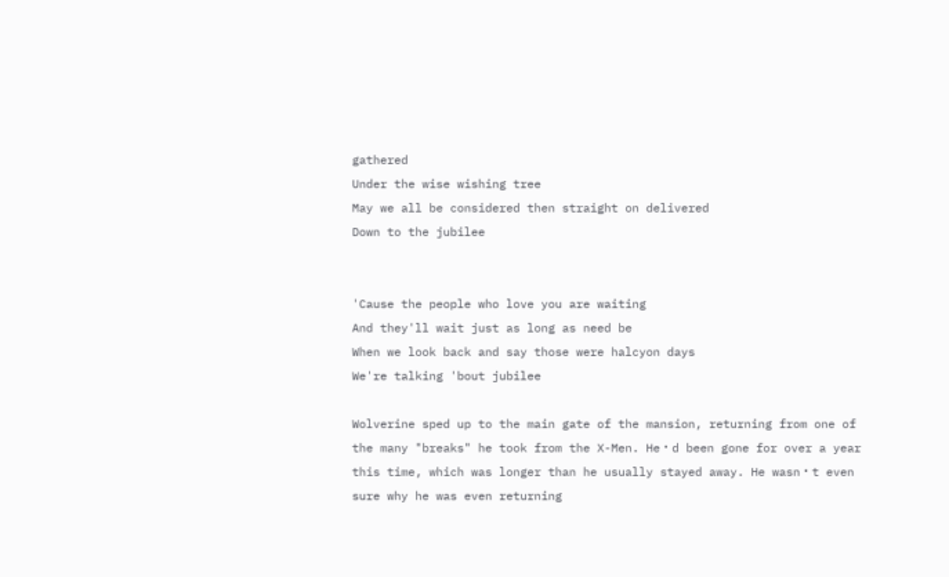gathered
Under the wise wishing tree
May we all be considered then straight on delivered
Down to the jubilee


'Cause the people who love you are waiting
And they'll wait just as long as need be
When we look back and say those were halcyon days
We're talking 'bout jubilee

Wolverine sped up to the main gate of the mansion, returning from one of the many "breaks" he took from the X-Men. He・d been gone for over a year this time, which was longer than he usually stayed away. He wasn・t even sure why he was even returning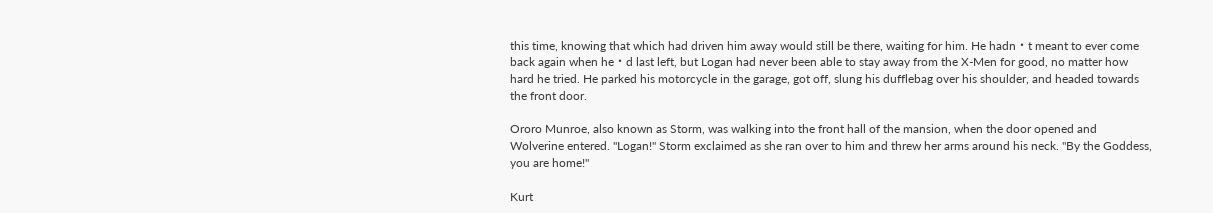this time, knowing that which had driven him away would still be there, waiting for him. He hadn・t meant to ever come back again when he・d last left, but Logan had never been able to stay away from the X-Men for good, no matter how hard he tried. He parked his motorcycle in the garage, got off, slung his dufflebag over his shoulder, and headed towards the front door.

Ororo Munroe, also known as Storm, was walking into the front hall of the mansion, when the door opened and Wolverine entered. "Logan!" Storm exclaimed as she ran over to him and threw her arms around his neck. "By the Goddess, you are home!"

Kurt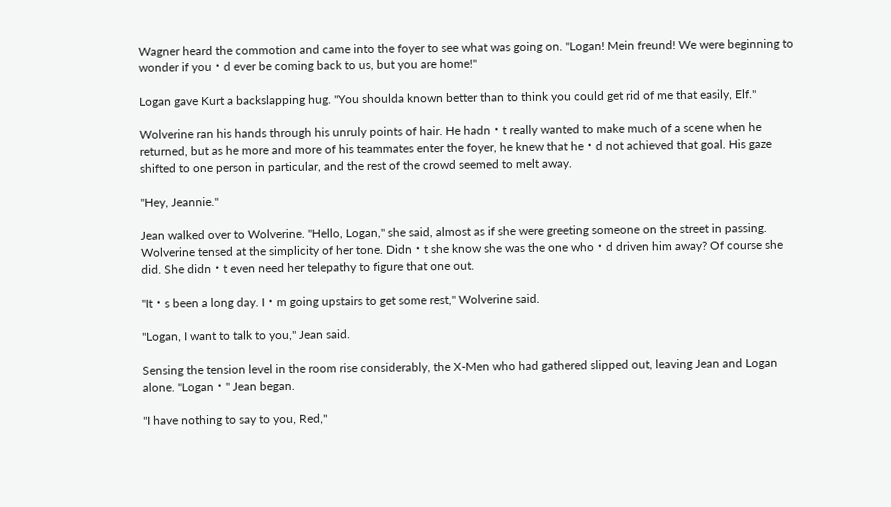Wagner heard the commotion and came into the foyer to see what was going on. "Logan! Mein freund! We were beginning to wonder if you・d ever be coming back to us, but you are home!"

Logan gave Kurt a backslapping hug. "You shoulda known better than to think you could get rid of me that easily, Elf."

Wolverine ran his hands through his unruly points of hair. He hadn・t really wanted to make much of a scene when he returned, but as he more and more of his teammates enter the foyer, he knew that he・d not achieved that goal. His gaze shifted to one person in particular, and the rest of the crowd seemed to melt away.

"Hey, Jeannie."

Jean walked over to Wolverine. "Hello, Logan," she said, almost as if she were greeting someone on the street in passing. Wolverine tensed at the simplicity of her tone. Didn・t she know she was the one who・d driven him away? Of course she did. She didn・t even need her telepathy to figure that one out.

"It・s been a long day. I・m going upstairs to get some rest," Wolverine said.

"Logan, I want to talk to you," Jean said.

Sensing the tension level in the room rise considerably, the X-Men who had gathered slipped out, leaving Jean and Logan alone. "Logan・" Jean began.

"I have nothing to say to you, Red,"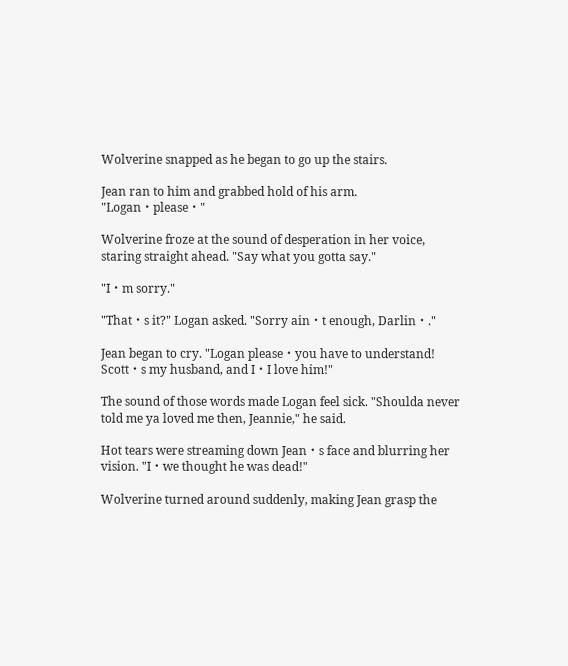Wolverine snapped as he began to go up the stairs.

Jean ran to him and grabbed hold of his arm. "Logan・please・"

Wolverine froze at the sound of desperation in her voice, staring straight ahead. "Say what you gotta say."

"I・m sorry."

"That・s it?" Logan asked. "Sorry ain・t enough, Darlin・."

Jean began to cry. "Logan please・you have to understand! Scott・s my husband, and I・I love him!"

The sound of those words made Logan feel sick. "Shoulda never told me ya loved me then, Jeannie," he said.

Hot tears were streaming down Jean・s face and blurring her vision. "I・we thought he was dead!"

Wolverine turned around suddenly, making Jean grasp the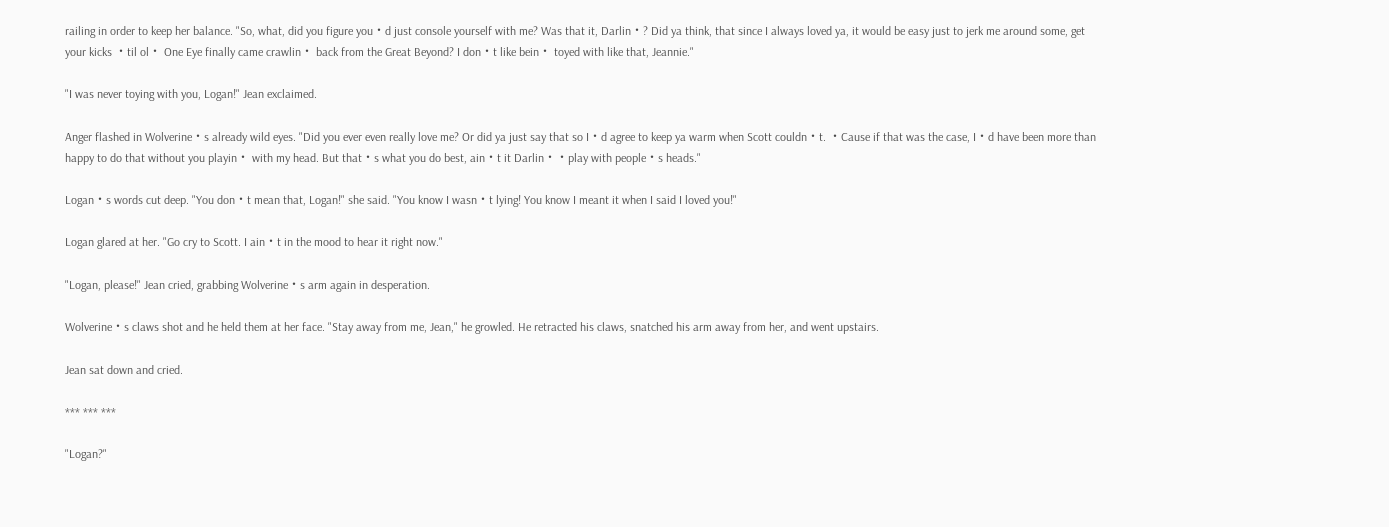railing in order to keep her balance. "So, what, did you figure you・d just console yourself with me? Was that it, Darlin・? Did ya think, that since I always loved ya, it would be easy just to jerk me around some, get your kicks ・til ol・ One Eye finally came crawlin・ back from the Great Beyond? I don・t like bein・ toyed with like that, Jeannie."

"I was never toying with you, Logan!" Jean exclaimed.

Anger flashed in Wolverine・s already wild eyes. "Did you ever even really love me? Or did ya just say that so I・d agree to keep ya warm when Scott couldn・t. ・Cause if that was the case, I・d have been more than happy to do that without you playin・ with my head. But that・s what you do best, ain・t it Darlin・・play with people・s heads."

Logan・s words cut deep. "You don・t mean that, Logan!" she said. "You know I wasn・t lying! You know I meant it when I said I loved you!"

Logan glared at her. "Go cry to Scott. I ain・t in the mood to hear it right now."

"Logan, please!" Jean cried, grabbing Wolverine・s arm again in desperation.

Wolverine・s claws shot and he held them at her face. "Stay away from me, Jean," he growled. He retracted his claws, snatched his arm away from her, and went upstairs.

Jean sat down and cried.

*** *** ***

"Logan?"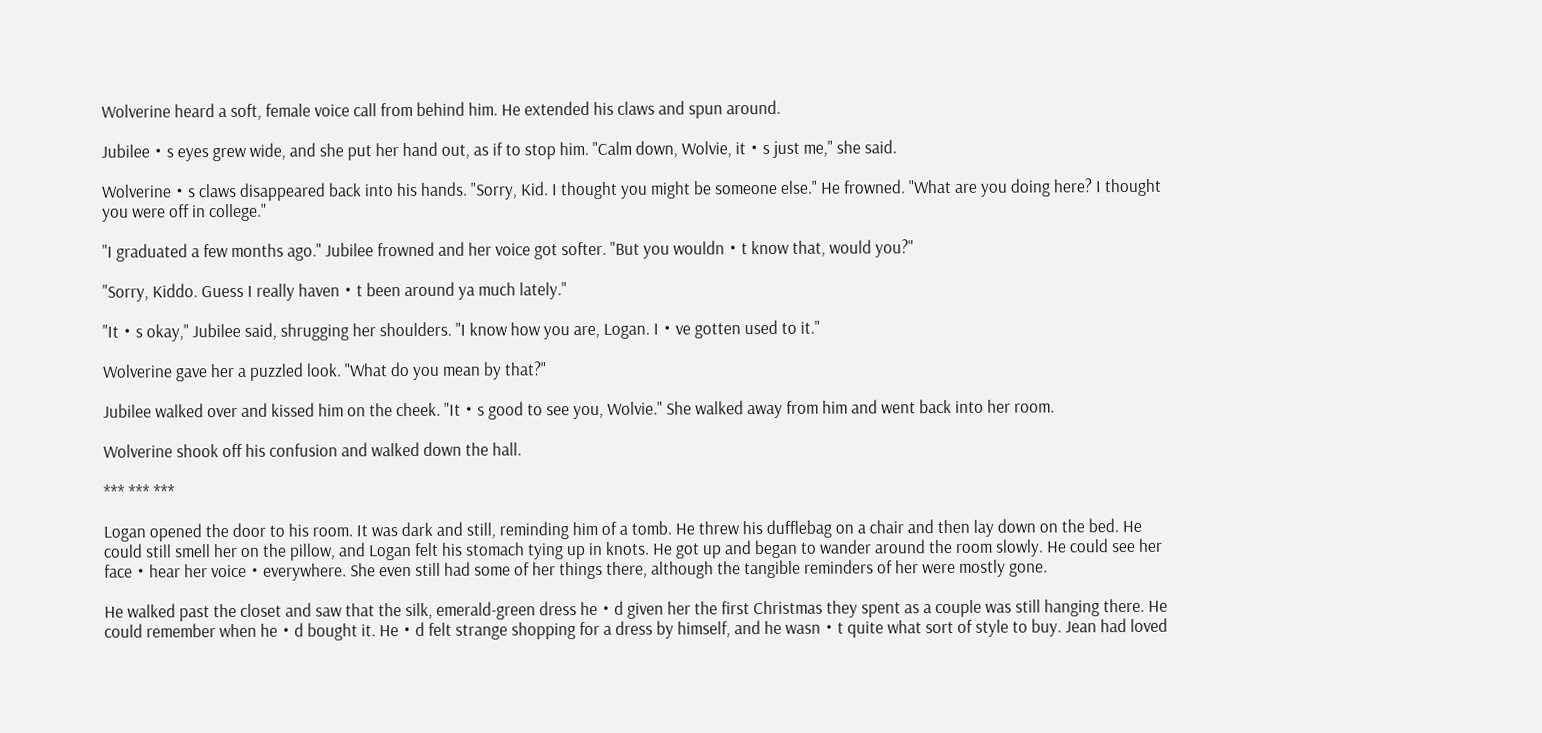Wolverine heard a soft, female voice call from behind him. He extended his claws and spun around.

Jubilee・s eyes grew wide, and she put her hand out, as if to stop him. "Calm down, Wolvie, it・s just me," she said.

Wolverine・s claws disappeared back into his hands. "Sorry, Kid. I thought you might be someone else." He frowned. "What are you doing here? I thought you were off in college."

"I graduated a few months ago." Jubilee frowned and her voice got softer. "But you wouldn・t know that, would you?"

"Sorry, Kiddo. Guess I really haven・t been around ya much lately."

"It・s okay," Jubilee said, shrugging her shoulders. "I know how you are, Logan. I・ve gotten used to it."

Wolverine gave her a puzzled look. "What do you mean by that?"

Jubilee walked over and kissed him on the cheek. "It・s good to see you, Wolvie." She walked away from him and went back into her room.

Wolverine shook off his confusion and walked down the hall.

*** *** ***

Logan opened the door to his room. It was dark and still, reminding him of a tomb. He threw his dufflebag on a chair and then lay down on the bed. He could still smell her on the pillow, and Logan felt his stomach tying up in knots. He got up and began to wander around the room slowly. He could see her face・hear her voice・everywhere. She even still had some of her things there, although the tangible reminders of her were mostly gone.

He walked past the closet and saw that the silk, emerald-green dress he・d given her the first Christmas they spent as a couple was still hanging there. He could remember when he・d bought it. He・d felt strange shopping for a dress by himself, and he wasn・t quite what sort of style to buy. Jean had loved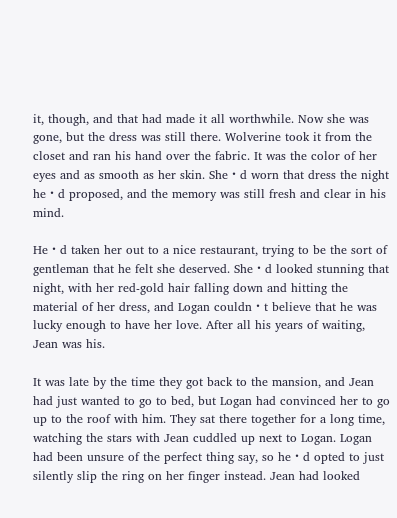it, though, and that had made it all worthwhile. Now she was gone, but the dress was still there. Wolverine took it from the closet and ran his hand over the fabric. It was the color of her eyes and as smooth as her skin. She・d worn that dress the night he・d proposed, and the memory was still fresh and clear in his mind.

He・d taken her out to a nice restaurant, trying to be the sort of gentleman that he felt she deserved. She・d looked stunning that night, with her red-gold hair falling down and hitting the material of her dress, and Logan couldn・t believe that he was lucky enough to have her love. After all his years of waiting, Jean was his.

It was late by the time they got back to the mansion, and Jean had just wanted to go to bed, but Logan had convinced her to go up to the roof with him. They sat there together for a long time, watching the stars with Jean cuddled up next to Logan. Logan had been unsure of the perfect thing say, so he・d opted to just silently slip the ring on her finger instead. Jean had looked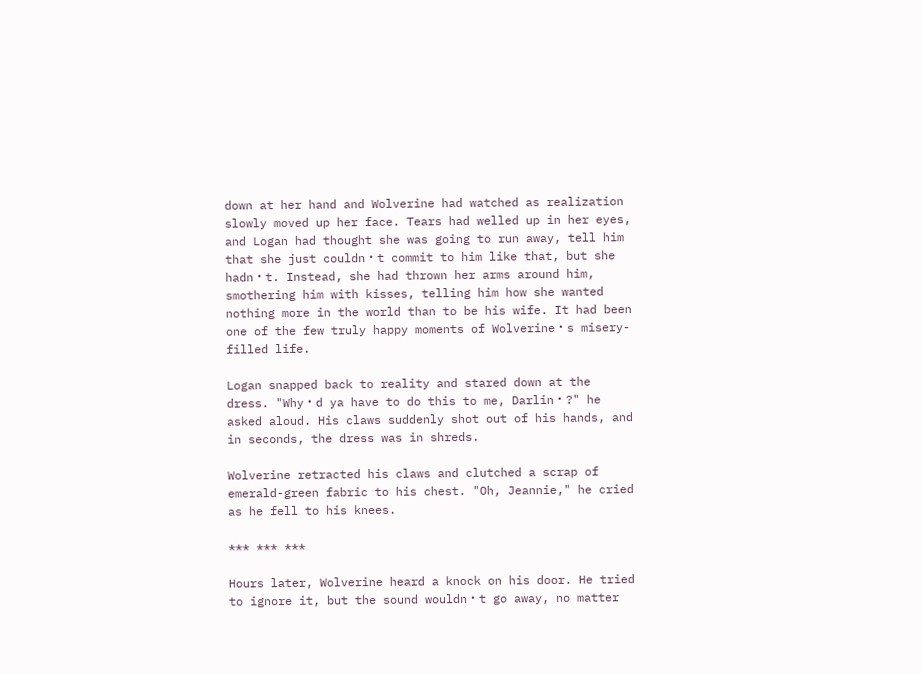down at her hand and Wolverine had watched as realization slowly moved up her face. Tears had welled up in her eyes, and Logan had thought she was going to run away, tell him that she just couldn・t commit to him like that, but she hadn・t. Instead, she had thrown her arms around him, smothering him with kisses, telling him how she wanted nothing more in the world than to be his wife. It had been one of the few truly happy moments of Wolverine・s misery-filled life.

Logan snapped back to reality and stared down at the dress. "Why・d ya have to do this to me, Darlin・?" he asked aloud. His claws suddenly shot out of his hands, and in seconds, the dress was in shreds.

Wolverine retracted his claws and clutched a scrap of emerald-green fabric to his chest. "Oh, Jeannie," he cried as he fell to his knees.

*** *** ***

Hours later, Wolverine heard a knock on his door. He tried to ignore it, but the sound wouldn・t go away, no matter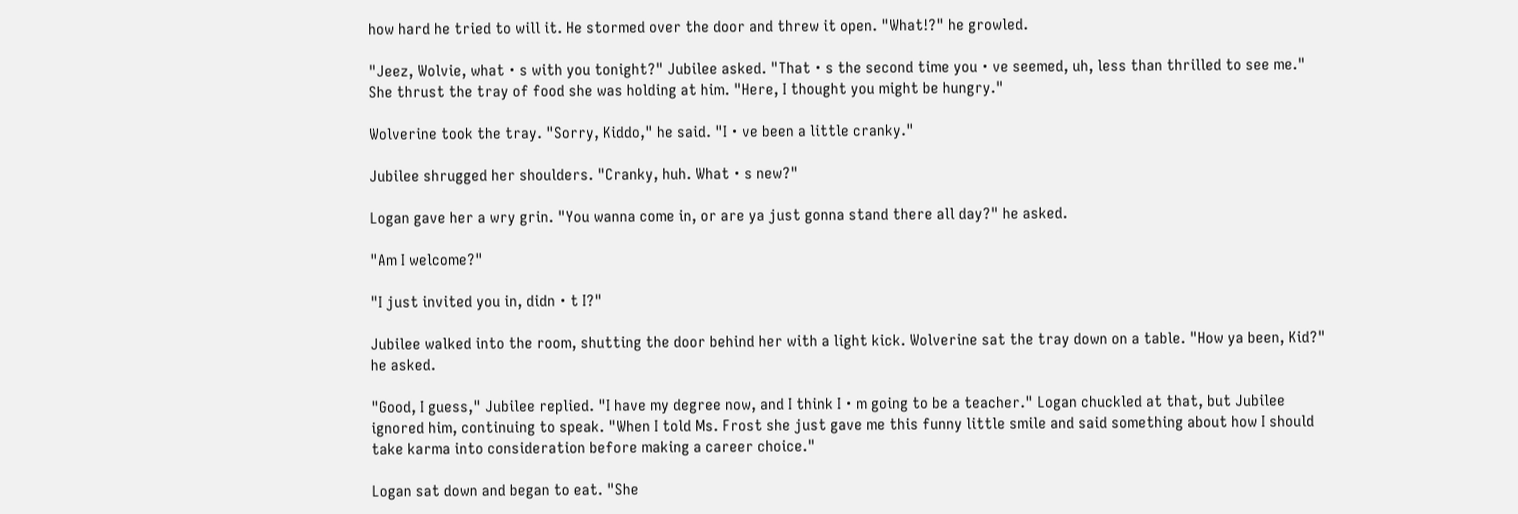how hard he tried to will it. He stormed over the door and threw it open. "What!?" he growled.

"Jeez, Wolvie, what・s with you tonight?" Jubilee asked. "That・s the second time you・ve seemed, uh, less than thrilled to see me." She thrust the tray of food she was holding at him. "Here, I thought you might be hungry."

Wolverine took the tray. "Sorry, Kiddo," he said. "I・ve been a little cranky."

Jubilee shrugged her shoulders. "Cranky, huh. What・s new?"

Logan gave her a wry grin. "You wanna come in, or are ya just gonna stand there all day?" he asked.

"Am I welcome?"

"I just invited you in, didn・t I?"

Jubilee walked into the room, shutting the door behind her with a light kick. Wolverine sat the tray down on a table. "How ya been, Kid?" he asked.

"Good, I guess," Jubilee replied. "I have my degree now, and I think I・m going to be a teacher." Logan chuckled at that, but Jubilee ignored him, continuing to speak. "When I told Ms. Frost she just gave me this funny little smile and said something about how I should take karma into consideration before making a career choice."

Logan sat down and began to eat. "She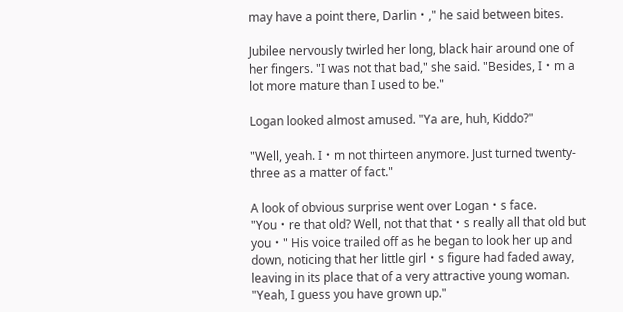may have a point there, Darlin・," he said between bites.

Jubilee nervously twirled her long, black hair around one of her fingers. "I was not that bad," she said. "Besides, I・m a lot more mature than I used to be."

Logan looked almost amused. "Ya are, huh, Kiddo?"

"Well, yeah. I・m not thirteen anymore. Just turned twenty-three as a matter of fact."

A look of obvious surprise went over Logan・s face. "You・re that old? Well, not that that・s really all that old but you・" His voice trailed off as he began to look her up and down, noticing that her little girl・s figure had faded away, leaving in its place that of a very attractive young woman. "Yeah, I guess you have grown up."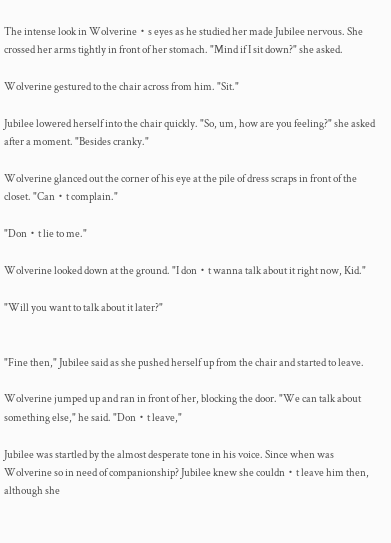The intense look in Wolverine・s eyes as he studied her made Jubilee nervous. She crossed her arms tightly in front of her stomach. "Mind if I sit down?" she asked.

Wolverine gestured to the chair across from him. "Sit."

Jubilee lowered herself into the chair quickly. "So, um, how are you feeling?" she asked after a moment. "Besides cranky."

Wolverine glanced out the corner of his eye at the pile of dress scraps in front of the closet. "Can・t complain."

"Don・t lie to me."

Wolverine looked down at the ground. "I don・t wanna talk about it right now, Kid."

"Will you want to talk about it later?"


"Fine then," Jubilee said as she pushed herself up from the chair and started to leave.

Wolverine jumped up and ran in front of her, blocking the door. "We can talk about something else," he said. "Don・t leave,"

Jubilee was startled by the almost desperate tone in his voice. Since when was Wolverine so in need of companionship? Jubilee knew she couldn・t leave him then, although she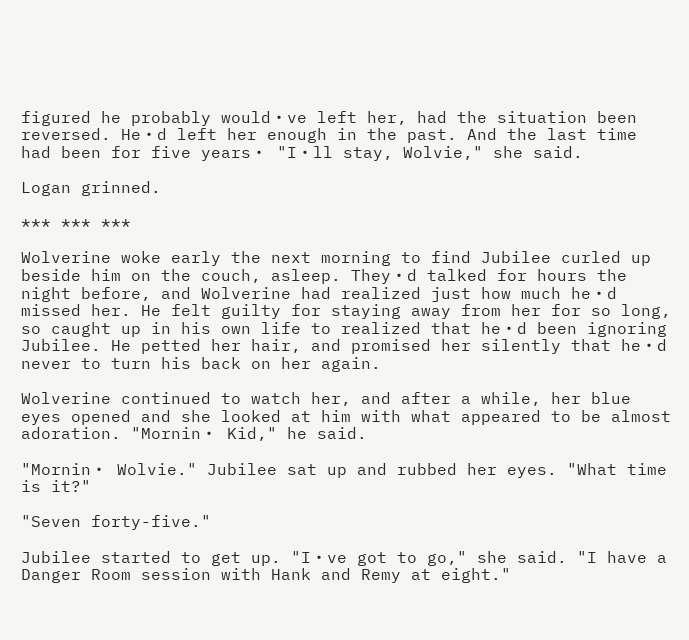figured he probably would・ve left her, had the situation been reversed. He・d left her enough in the past. And the last time had been for five years・ "I・ll stay, Wolvie," she said.

Logan grinned.

*** *** ***

Wolverine woke early the next morning to find Jubilee curled up beside him on the couch, asleep. They・d talked for hours the night before, and Wolverine had realized just how much he・d missed her. He felt guilty for staying away from her for so long, so caught up in his own life to realized that he・d been ignoring Jubilee. He petted her hair, and promised her silently that he・d never to turn his back on her again.

Wolverine continued to watch her, and after a while, her blue eyes opened and she looked at him with what appeared to be almost adoration. "Mornin・ Kid," he said.

"Mornin・ Wolvie." Jubilee sat up and rubbed her eyes. "What time is it?"

"Seven forty-five."

Jubilee started to get up. "I・ve got to go," she said. "I have a Danger Room session with Hank and Remy at eight."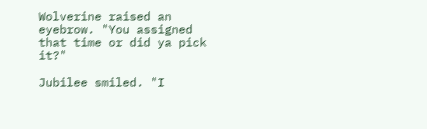Wolverine raised an eyebrow. "You assigned that time or did ya pick it?"

Jubilee smiled. "I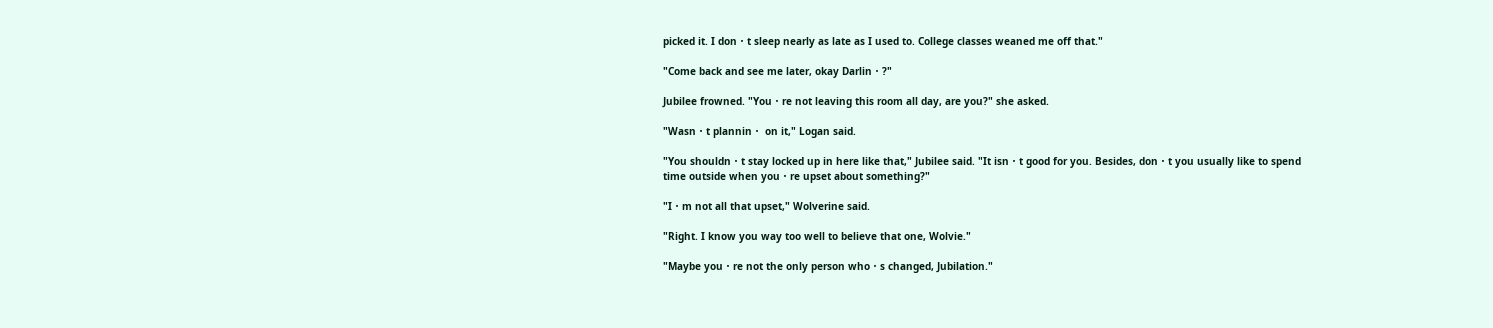picked it. I don・t sleep nearly as late as I used to. College classes weaned me off that."

"Come back and see me later, okay Darlin・?"

Jubilee frowned. "You・re not leaving this room all day, are you?" she asked.

"Wasn・t plannin・ on it," Logan said.

"You shouldn・t stay locked up in here like that," Jubilee said. "It isn・t good for you. Besides, don・t you usually like to spend time outside when you・re upset about something?"

"I・m not all that upset," Wolverine said.

"Right. I know you way too well to believe that one, Wolvie."

"Maybe you・re not the only person who・s changed, Jubilation."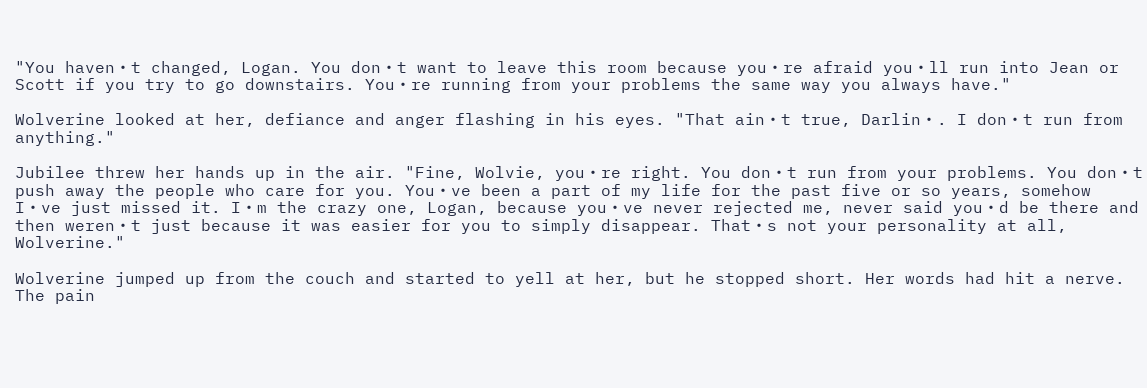"You haven・t changed, Logan. You don・t want to leave this room because you・re afraid you・ll run into Jean or Scott if you try to go downstairs. You・re running from your problems the same way you always have."

Wolverine looked at her, defiance and anger flashing in his eyes. "That ain・t true, Darlin・. I don・t run from anything."

Jubilee threw her hands up in the air. "Fine, Wolvie, you・re right. You don・t run from your problems. You don・t push away the people who care for you. You・ve been a part of my life for the past five or so years, somehow I・ve just missed it. I・m the crazy one, Logan, because you・ve never rejected me, never said you・d be there and then weren・t just because it was easier for you to simply disappear. That・s not your personality at all, Wolverine."

Wolverine jumped up from the couch and started to yell at her, but he stopped short. Her words had hit a nerve. The pain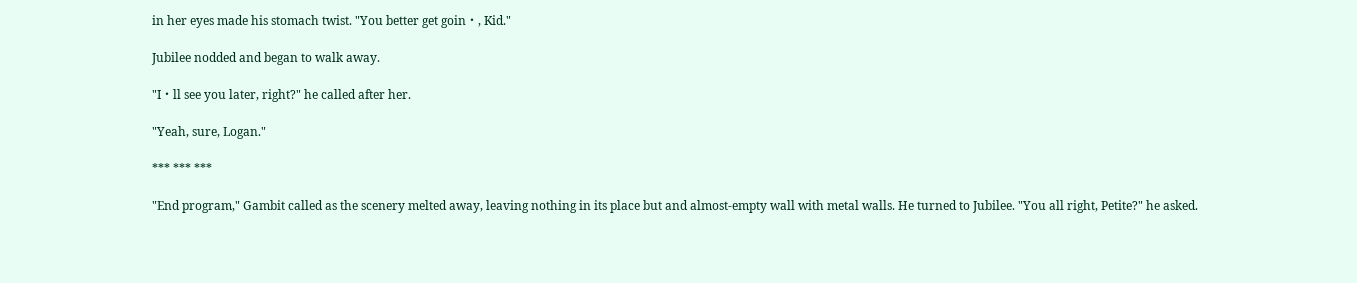in her eyes made his stomach twist. "You better get goin・, Kid."

Jubilee nodded and began to walk away.

"I・ll see you later, right?" he called after her.

"Yeah, sure, Logan."

*** *** ***

"End program," Gambit called as the scenery melted away, leaving nothing in its place but and almost-empty wall with metal walls. He turned to Jubilee. "You all right, Petite?" he asked.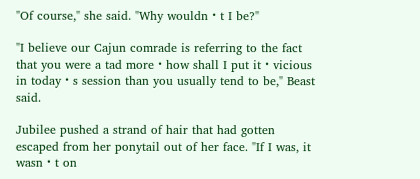"Of course," she said. "Why wouldn・t I be?"

"I believe our Cajun comrade is referring to the fact that you were a tad more・how shall I put it・vicious in today・s session than you usually tend to be," Beast said.

Jubilee pushed a strand of hair that had gotten escaped from her ponytail out of her face. "If I was, it wasn・t on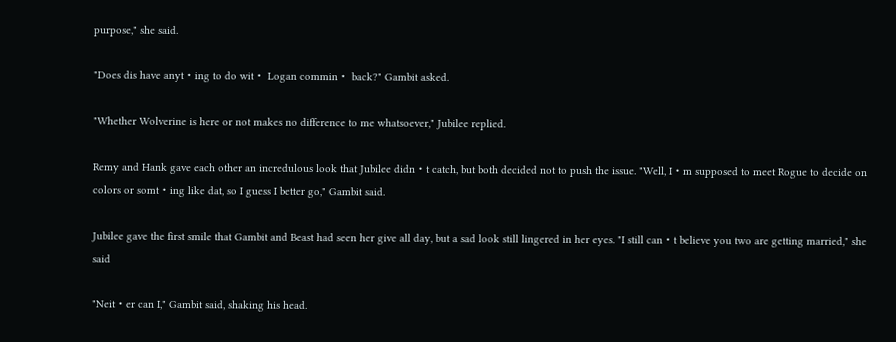purpose," she said.

"Does dis have anyt・ing to do wit・ Logan commin・ back?" Gambit asked.

"Whether Wolverine is here or not makes no difference to me whatsoever," Jubilee replied.

Remy and Hank gave each other an incredulous look that Jubilee didn・t catch, but both decided not to push the issue. "Well, I・m supposed to meet Rogue to decide on colors or somt・ing like dat, so I guess I better go," Gambit said.

Jubilee gave the first smile that Gambit and Beast had seen her give all day, but a sad look still lingered in her eyes. "I still can・t believe you two are getting married," she said

"Neit・er can I," Gambit said, shaking his head.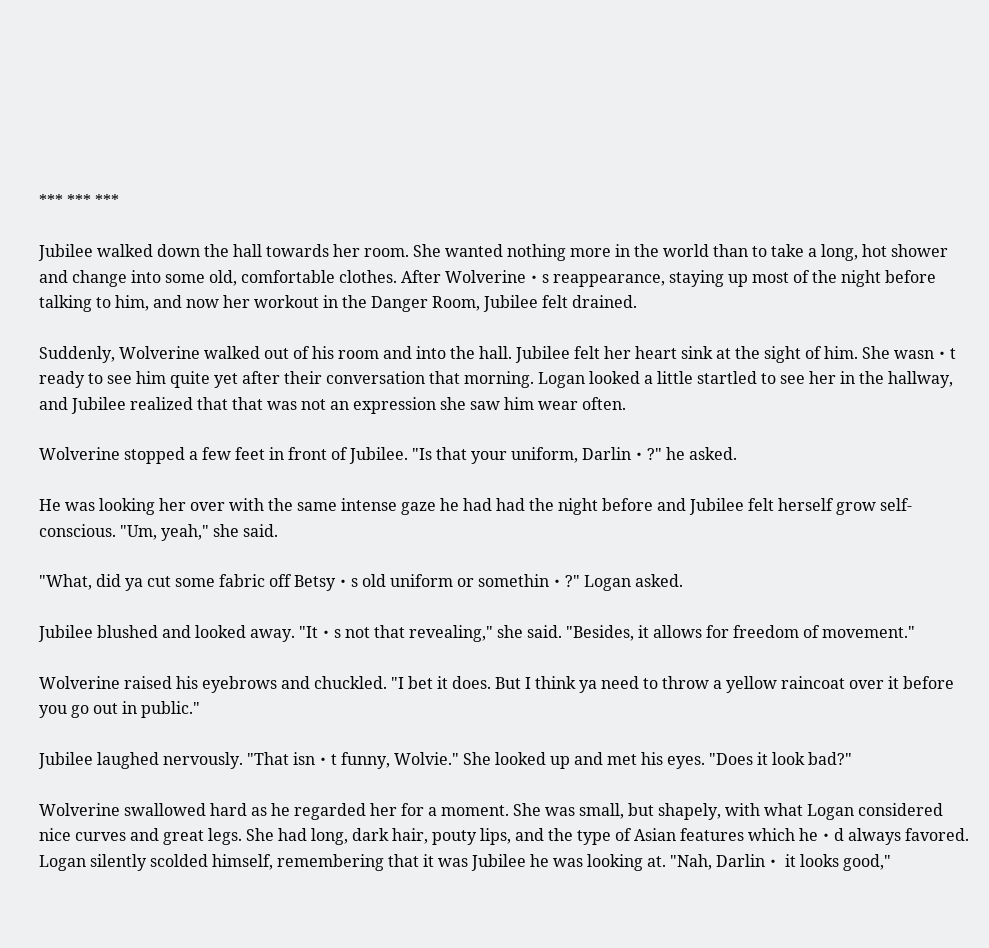*** *** ***

Jubilee walked down the hall towards her room. She wanted nothing more in the world than to take a long, hot shower and change into some old, comfortable clothes. After Wolverine・s reappearance, staying up most of the night before talking to him, and now her workout in the Danger Room, Jubilee felt drained.

Suddenly, Wolverine walked out of his room and into the hall. Jubilee felt her heart sink at the sight of him. She wasn・t ready to see him quite yet after their conversation that morning. Logan looked a little startled to see her in the hallway, and Jubilee realized that that was not an expression she saw him wear often.

Wolverine stopped a few feet in front of Jubilee. "Is that your uniform, Darlin・?" he asked.

He was looking her over with the same intense gaze he had had the night before and Jubilee felt herself grow self-conscious. "Um, yeah," she said.

"What, did ya cut some fabric off Betsy・s old uniform or somethin・?" Logan asked.

Jubilee blushed and looked away. "It・s not that revealing," she said. "Besides, it allows for freedom of movement."

Wolverine raised his eyebrows and chuckled. "I bet it does. But I think ya need to throw a yellow raincoat over it before you go out in public."

Jubilee laughed nervously. "That isn・t funny, Wolvie." She looked up and met his eyes. "Does it look bad?"

Wolverine swallowed hard as he regarded her for a moment. She was small, but shapely, with what Logan considered nice curves and great legs. She had long, dark hair, pouty lips, and the type of Asian features which he・d always favored. Logan silently scolded himself, remembering that it was Jubilee he was looking at. "Nah, Darlin・ it looks good,"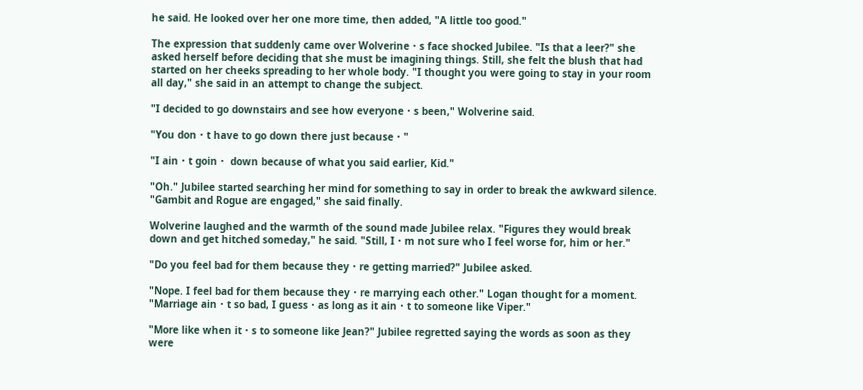he said. He looked over her one more time, then added, "A little too good."

The expression that suddenly came over Wolverine・s face shocked Jubilee. "Is that a leer?" she asked herself before deciding that she must be imagining things. Still, she felt the blush that had started on her cheeks spreading to her whole body. "I thought you were going to stay in your room all day," she said in an attempt to change the subject.

"I decided to go downstairs and see how everyone・s been," Wolverine said.

"You don・t have to go down there just because・"

"I ain・t goin・ down because of what you said earlier, Kid."

"Oh." Jubilee started searching her mind for something to say in order to break the awkward silence. "Gambit and Rogue are engaged," she said finally.

Wolverine laughed and the warmth of the sound made Jubilee relax. "Figures they would break down and get hitched someday," he said. "Still, I・m not sure who I feel worse for, him or her."

"Do you feel bad for them because they・re getting married?" Jubilee asked.

"Nope. I feel bad for them because they・re marrying each other." Logan thought for a moment. "Marriage ain・t so bad, I guess・as long as it ain・t to someone like Viper."

"More like when it・s to someone like Jean?" Jubilee regretted saying the words as soon as they were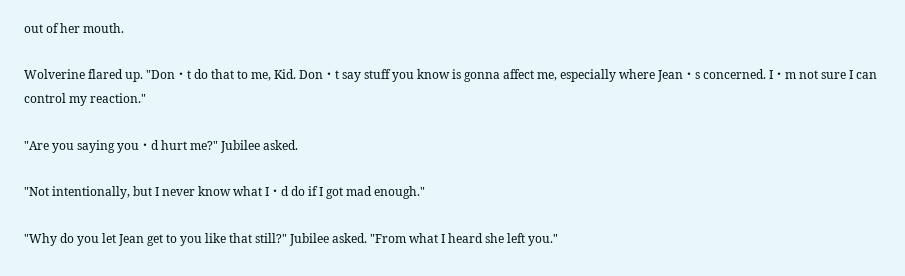out of her mouth.

Wolverine flared up. "Don・t do that to me, Kid. Don・t say stuff you know is gonna affect me, especially where Jean・s concerned. I・m not sure I can control my reaction."

"Are you saying you・d hurt me?" Jubilee asked.

"Not intentionally, but I never know what I・d do if I got mad enough."

"Why do you let Jean get to you like that still?" Jubilee asked. "From what I heard she left you."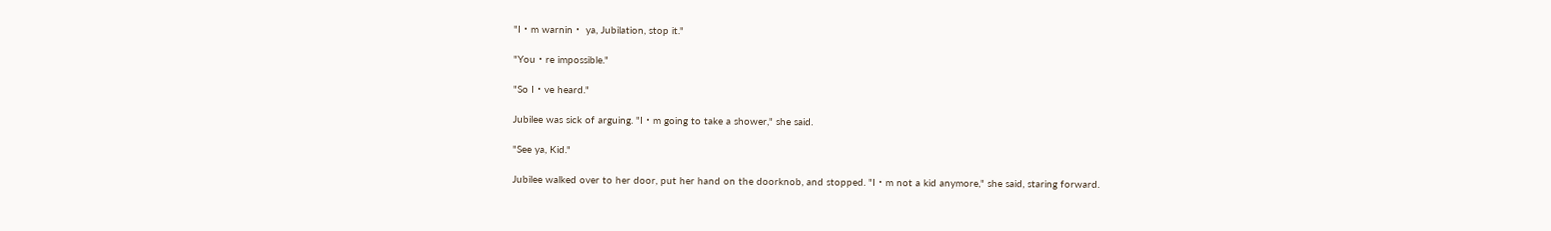"I・m warnin・ ya, Jubilation, stop it."

"You・re impossible."

"So I・ve heard."

Jubilee was sick of arguing. "I・m going to take a shower," she said.

"See ya, Kid."

Jubilee walked over to her door, put her hand on the doorknob, and stopped. "I・m not a kid anymore," she said, staring forward.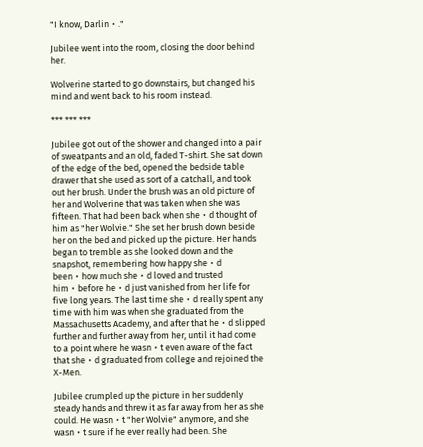"I know, Darlin・."

Jubilee went into the room, closing the door behind her.

Wolverine started to go downstairs, but changed his mind and went back to his room instead.

*** *** ***

Jubilee got out of the shower and changed into a pair of sweatpants and an old, faded T-shirt. She sat down of the edge of the bed, opened the bedside table drawer that she used as sort of a catchall, and took out her brush. Under the brush was an old picture of her and Wolverine that was taken when she was fifteen. That had been back when she・d thought of him as "her Wolvie." She set her brush down beside her on the bed and picked up the picture. Her hands began to tremble as she looked down and the snapshot, remembering how happy she・d been・how much she・d loved and trusted him・before he・d just vanished from her life for five long years. The last time she・d really spent any time with him was when she graduated from the Massachusetts Academy, and after that he・d slipped further and further away from her, until it had come to a point where he wasn・t even aware of the fact that she・d graduated from college and rejoined the X-Men.

Jubilee crumpled up the picture in her suddenly steady hands and threw it as far away from her as she could. He wasn・t "her Wolvie" anymore, and she wasn・t sure if he ever really had been. She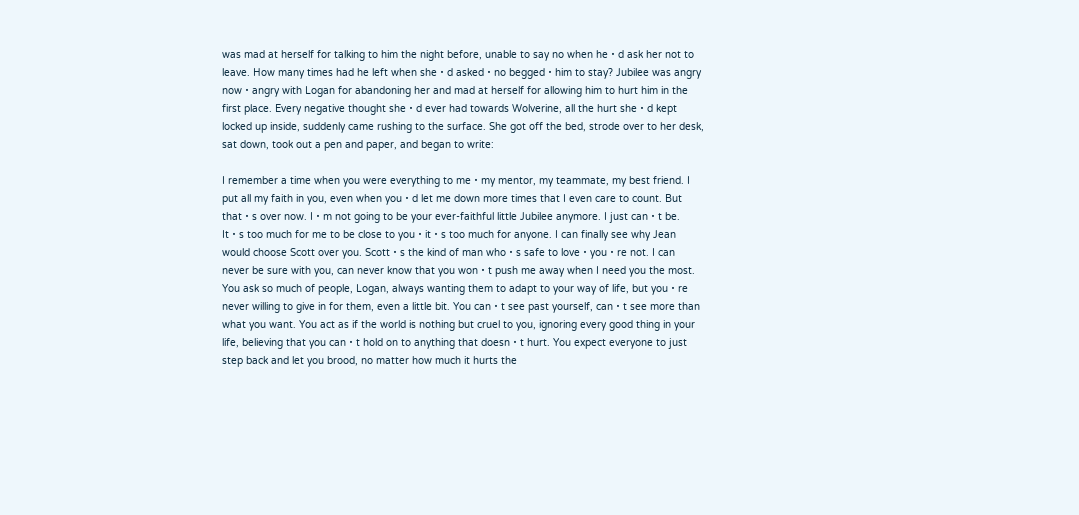was mad at herself for talking to him the night before, unable to say no when he・d ask her not to leave. How many times had he left when she・d asked・no begged・him to stay? Jubilee was angry now・angry with Logan for abandoning her and mad at herself for allowing him to hurt him in the first place. Every negative thought she・d ever had towards Wolverine, all the hurt she・d kept locked up inside, suddenly came rushing to the surface. She got off the bed, strode over to her desk, sat down, took out a pen and paper, and began to write:

I remember a time when you were everything to me・my mentor, my teammate, my best friend. I put all my faith in you, even when you・d let me down more times that I even care to count. But that・s over now. I・m not going to be your ever-faithful little Jubilee anymore. I just can・t be. It・s too much for me to be close to you・it・s too much for anyone. I can finally see why Jean would choose Scott over you. Scott・s the kind of man who・s safe to love・you・re not. I can never be sure with you, can never know that you won・t push me away when I need you the most.
You ask so much of people, Logan, always wanting them to adapt to your way of life, but you・re never willing to give in for them, even a little bit. You can・t see past yourself, can・t see more than what you want. You act as if the world is nothing but cruel to you, ignoring every good thing in your life, believing that you can・t hold on to anything that doesn・t hurt. You expect everyone to just step back and let you brood, no matter how much it hurts the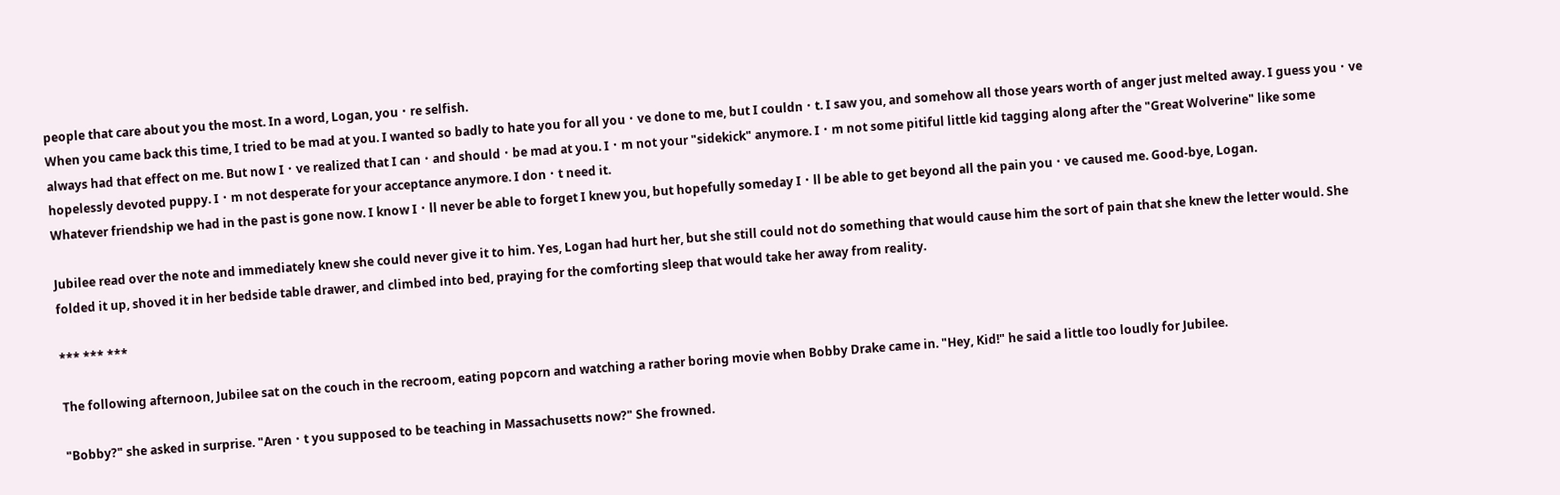people that care about you the most. In a word, Logan, you・re selfish.
When you came back this time, I tried to be mad at you. I wanted so badly to hate you for all you・ve done to me, but I couldn・t. I saw you, and somehow all those years worth of anger just melted away. I guess you・ve always had that effect on me. But now I・ve realized that I can・and should・be mad at you. I・m not your "sidekick" anymore. I・m not some pitiful little kid tagging along after the "Great Wolverine" like some hopelessly devoted puppy. I・m not desperate for your acceptance anymore. I don・t need it.
Whatever friendship we had in the past is gone now. I know I・ll never be able to forget I knew you, but hopefully someday I・ll be able to get beyond all the pain you・ve caused me. Good-bye, Logan.

Jubilee read over the note and immediately knew she could never give it to him. Yes, Logan had hurt her, but she still could not do something that would cause him the sort of pain that she knew the letter would. She folded it up, shoved it in her bedside table drawer, and climbed into bed, praying for the comforting sleep that would take her away from reality.

*** *** ***

The following afternoon, Jubilee sat on the couch in the recroom, eating popcorn and watching a rather boring movie when Bobby Drake came in. "Hey, Kid!" he said a little too loudly for Jubilee.

"Bobby?" she asked in surprise. "Aren・t you supposed to be teaching in Massachusetts now?" She frowned.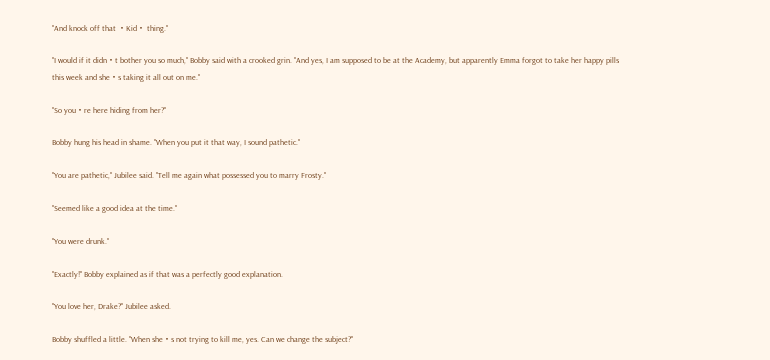"And knock off that ・Kid・ thing."

"I would if it didn・t bother you so much," Bobby said with a crooked grin. "And yes, I am supposed to be at the Academy, but apparently Emma forgot to take her happy pills this week and she・s taking it all out on me."

"So you・re here hiding from her?"

Bobby hung his head in shame. "When you put it that way, I sound pathetic."

"You are pathetic," Jubilee said. "Tell me again what possessed you to marry Frosty."

"Seemed like a good idea at the time."

"You were drunk."

"Exactly!" Bobby explained as if that was a perfectly good explanation.

"You love her, Drake?" Jubilee asked.

Bobby shuffled a little. "When she・s not trying to kill me, yes. Can we change the subject?"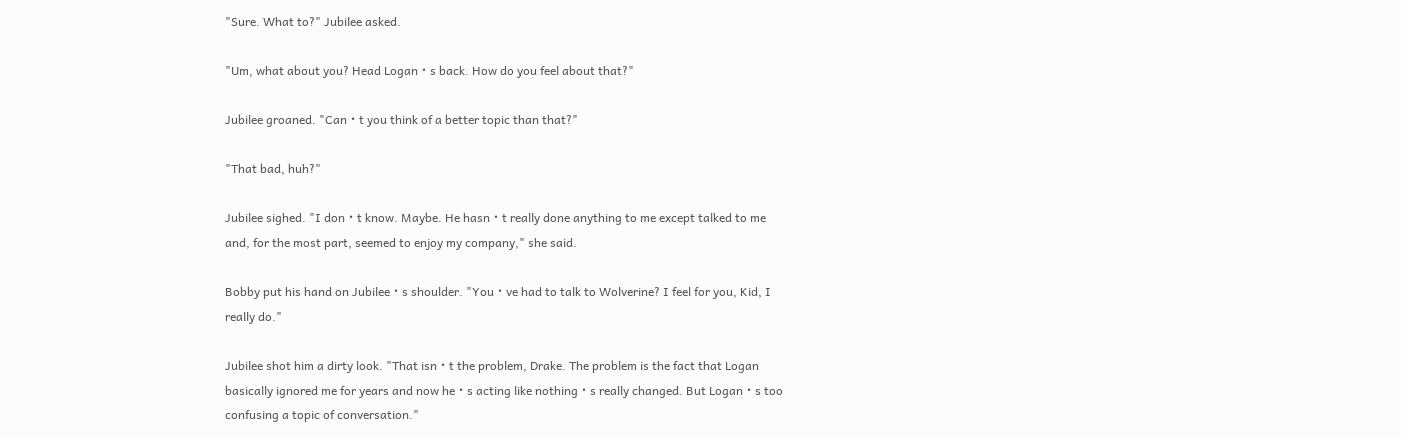"Sure. What to?" Jubilee asked.

"Um, what about you? Head Logan・s back. How do you feel about that?"

Jubilee groaned. "Can・t you think of a better topic than that?"

"That bad, huh?"

Jubilee sighed. "I don・t know. Maybe. He hasn・t really done anything to me except talked to me and, for the most part, seemed to enjoy my company," she said.

Bobby put his hand on Jubilee・s shoulder. "You・ve had to talk to Wolverine? I feel for you, Kid, I really do."

Jubilee shot him a dirty look. "That isn・t the problem, Drake. The problem is the fact that Logan basically ignored me for years and now he・s acting like nothing・s really changed. But Logan・s too confusing a topic of conversation."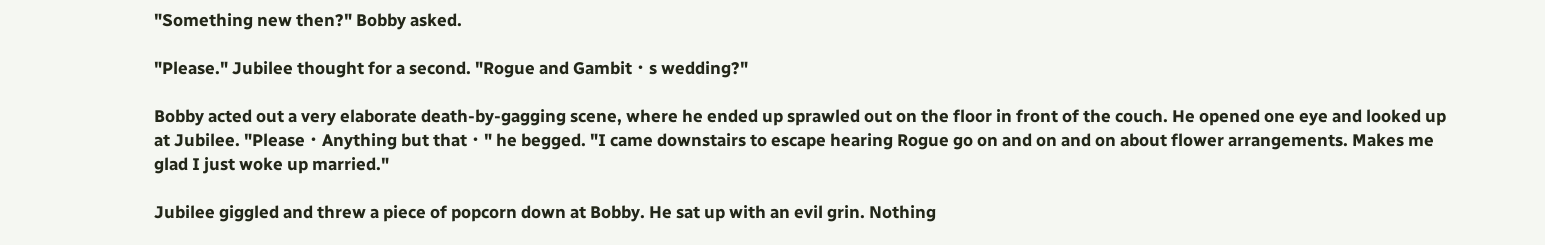"Something new then?" Bobby asked.

"Please." Jubilee thought for a second. "Rogue and Gambit・s wedding?"

Bobby acted out a very elaborate death-by-gagging scene, where he ended up sprawled out on the floor in front of the couch. He opened one eye and looked up at Jubilee. "Please・Anything but that・" he begged. "I came downstairs to escape hearing Rogue go on and on and on about flower arrangements. Makes me glad I just woke up married."

Jubilee giggled and threw a piece of popcorn down at Bobby. He sat up with an evil grin. Nothing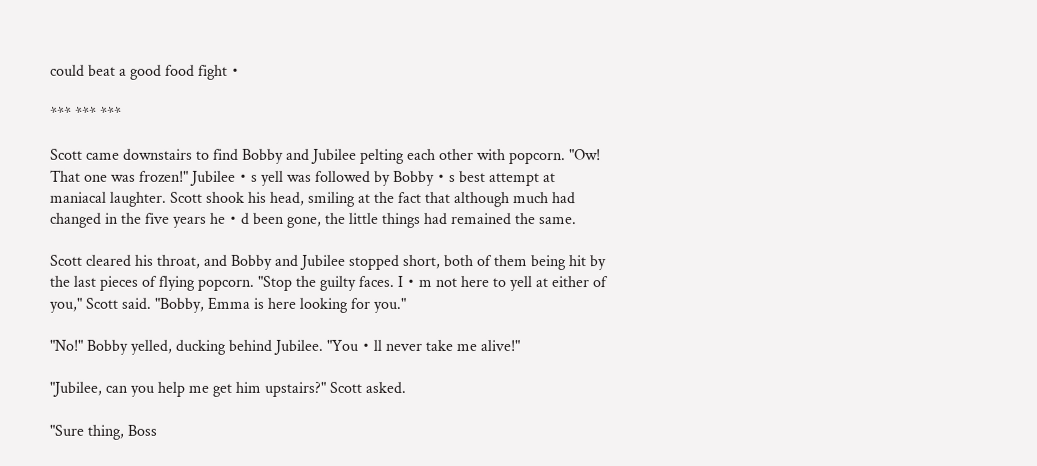could beat a good food fight・

*** *** ***

Scott came downstairs to find Bobby and Jubilee pelting each other with popcorn. "Ow! That one was frozen!" Jubilee・s yell was followed by Bobby・s best attempt at maniacal laughter. Scott shook his head, smiling at the fact that although much had changed in the five years he・d been gone, the little things had remained the same.

Scott cleared his throat, and Bobby and Jubilee stopped short, both of them being hit by the last pieces of flying popcorn. "Stop the guilty faces. I・m not here to yell at either of you," Scott said. "Bobby, Emma is here looking for you."

"No!" Bobby yelled, ducking behind Jubilee. "You・ll never take me alive!"

"Jubilee, can you help me get him upstairs?" Scott asked.

"Sure thing, Boss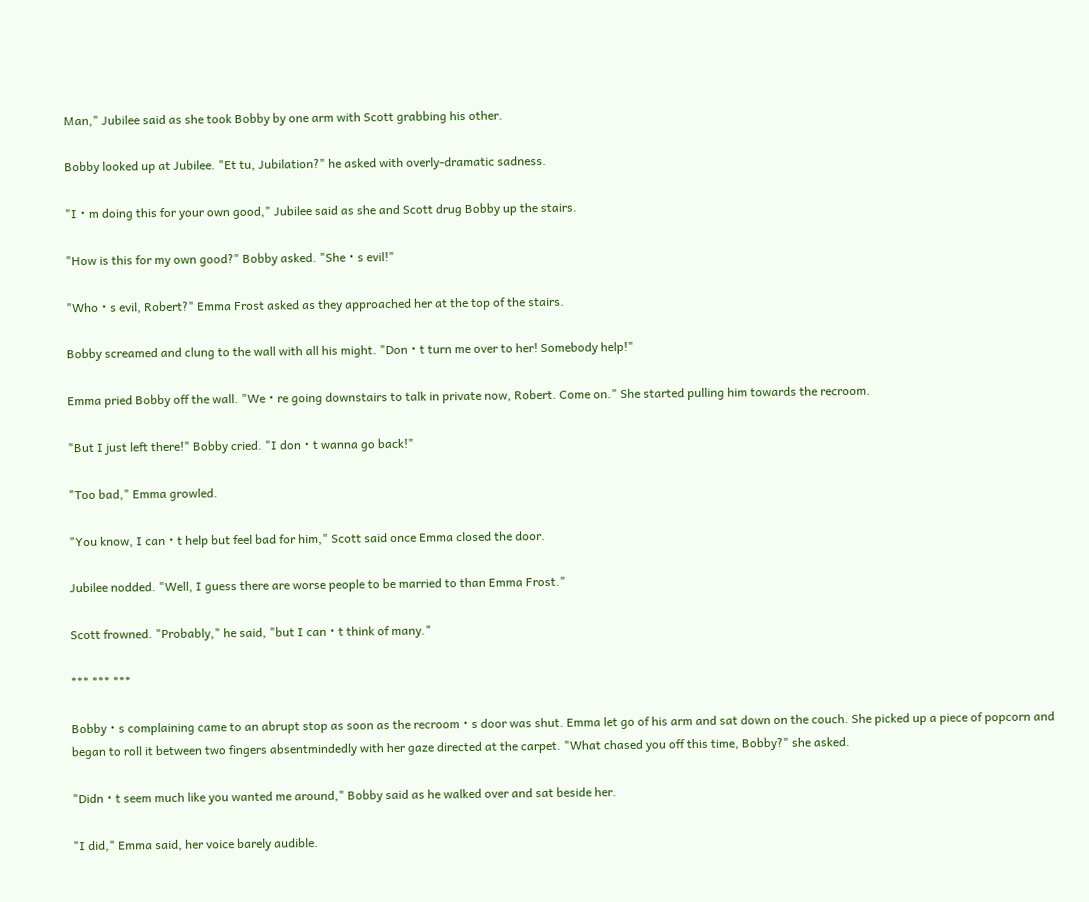Man," Jubilee said as she took Bobby by one arm with Scott grabbing his other.

Bobby looked up at Jubilee. "Et tu, Jubilation?" he asked with overly-dramatic sadness.

"I・m doing this for your own good," Jubilee said as she and Scott drug Bobby up the stairs.

"How is this for my own good?" Bobby asked. "She・s evil!"

"Who・s evil, Robert?" Emma Frost asked as they approached her at the top of the stairs.

Bobby screamed and clung to the wall with all his might. "Don・t turn me over to her! Somebody help!"

Emma pried Bobby off the wall. "We・re going downstairs to talk in private now, Robert. Come on." She started pulling him towards the recroom.

"But I just left there!" Bobby cried. "I don・t wanna go back!"

"Too bad," Emma growled.

"You know, I can・t help but feel bad for him," Scott said once Emma closed the door.

Jubilee nodded. "Well, I guess there are worse people to be married to than Emma Frost."

Scott frowned. "Probably," he said, "but I can・t think of many."

*** *** ***

Bobby・s complaining came to an abrupt stop as soon as the recroom・s door was shut. Emma let go of his arm and sat down on the couch. She picked up a piece of popcorn and began to roll it between two fingers absentmindedly with her gaze directed at the carpet. "What chased you off this time, Bobby?" she asked.

"Didn・t seem much like you wanted me around," Bobby said as he walked over and sat beside her.

"I did," Emma said, her voice barely audible.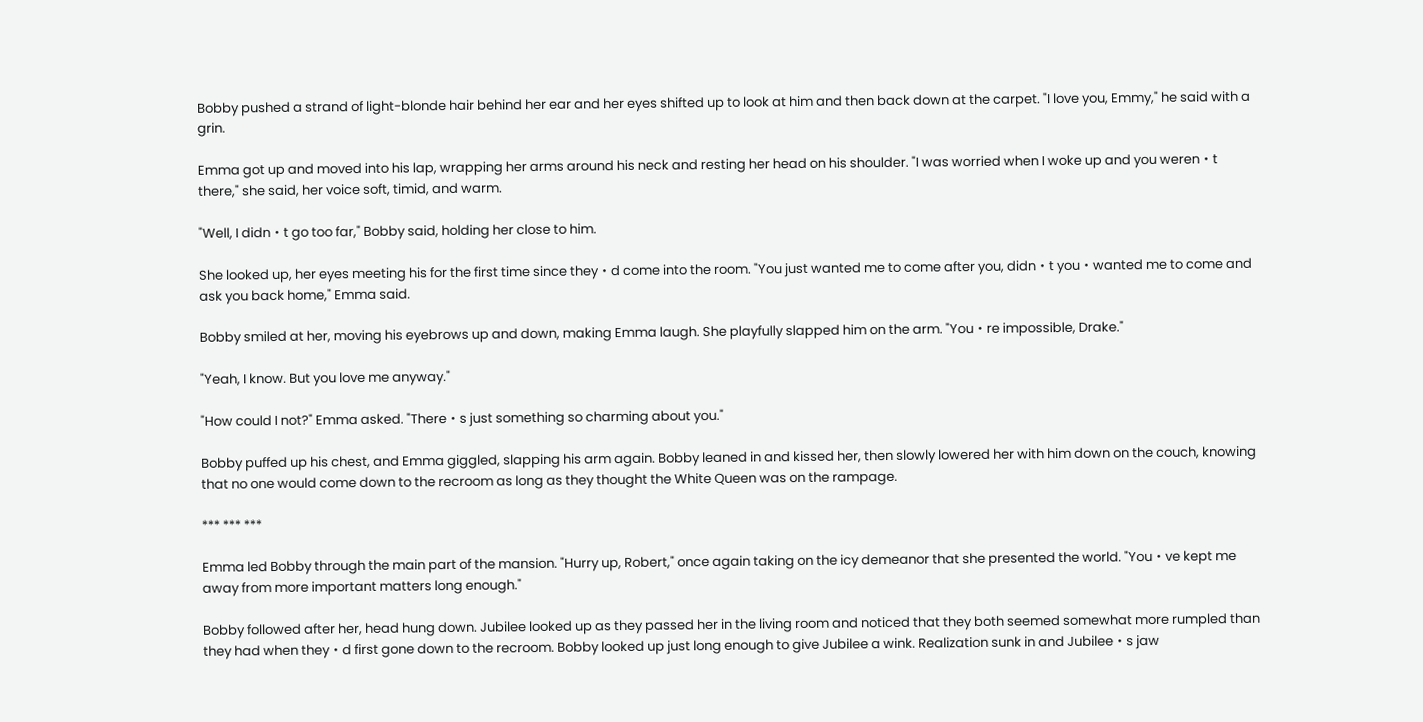Bobby pushed a strand of light-blonde hair behind her ear and her eyes shifted up to look at him and then back down at the carpet. "I love you, Emmy," he said with a grin.

Emma got up and moved into his lap, wrapping her arms around his neck and resting her head on his shoulder. "I was worried when I woke up and you weren・t there," she said, her voice soft, timid, and warm.

"Well, I didn・t go too far," Bobby said, holding her close to him.

She looked up, her eyes meeting his for the first time since they・d come into the room. "You just wanted me to come after you, didn・t you・wanted me to come and ask you back home," Emma said.

Bobby smiled at her, moving his eyebrows up and down, making Emma laugh. She playfully slapped him on the arm. "You・re impossible, Drake."

"Yeah, I know. But you love me anyway."

"How could I not?" Emma asked. "There・s just something so charming about you."

Bobby puffed up his chest, and Emma giggled, slapping his arm again. Bobby leaned in and kissed her, then slowly lowered her with him down on the couch, knowing that no one would come down to the recroom as long as they thought the White Queen was on the rampage.

*** *** ***

Emma led Bobby through the main part of the mansion. "Hurry up, Robert," once again taking on the icy demeanor that she presented the world. "You・ve kept me away from more important matters long enough."

Bobby followed after her, head hung down. Jubilee looked up as they passed her in the living room and noticed that they both seemed somewhat more rumpled than they had when they・d first gone down to the recroom. Bobby looked up just long enough to give Jubilee a wink. Realization sunk in and Jubilee・s jaw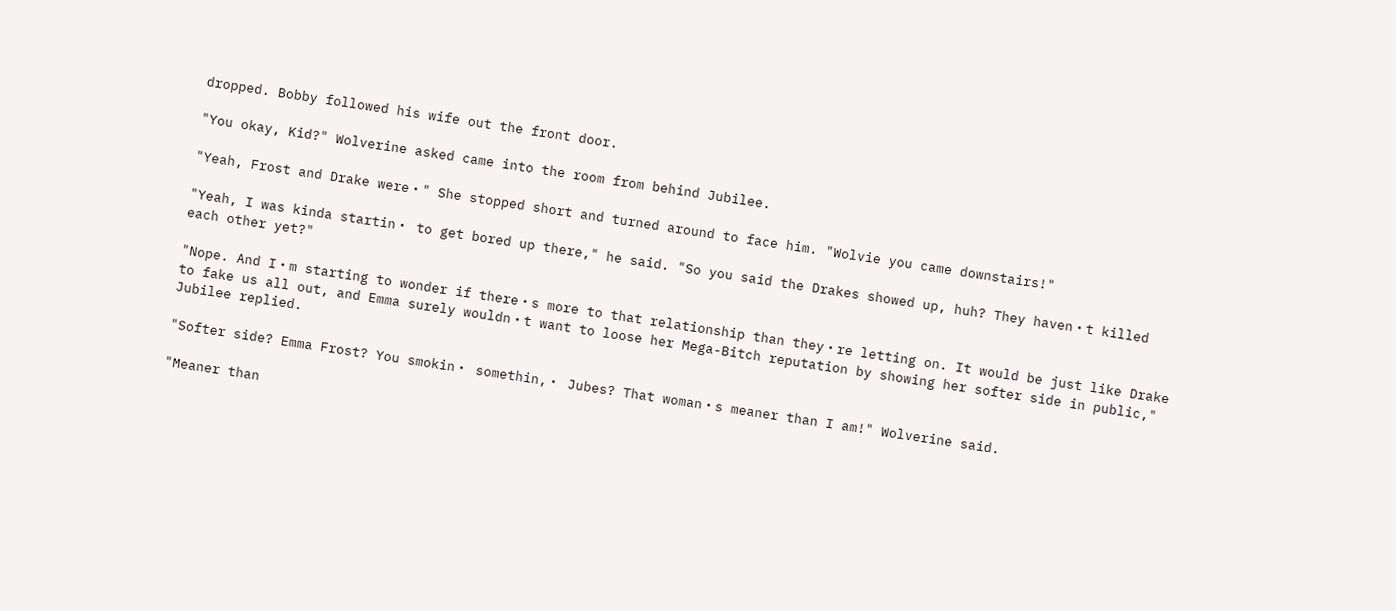dropped. Bobby followed his wife out the front door.

"You okay, Kid?" Wolverine asked came into the room from behind Jubilee.

"Yeah, Frost and Drake were・" She stopped short and turned around to face him. "Wolvie you came downstairs!"

"Yeah, I was kinda startin・ to get bored up there," he said. "So you said the Drakes showed up, huh? They haven・t killed each other yet?"

"Nope. And I・m starting to wonder if there・s more to that relationship than they・re letting on. It would be just like Drake to fake us all out, and Emma surely wouldn・t want to loose her Mega-Bitch reputation by showing her softer side in public," Jubilee replied.

"Softer side? Emma Frost? You smokin・ somethin,・ Jubes? That woman・s meaner than I am!" Wolverine said.

"Meaner than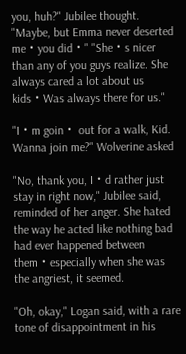you, huh?" Jubilee thought. "Maybe, but Emma never deserted me・you did・" "She・s nicer than any of you guys realize. She always cared a lot about us kids・Was always there for us."

"I・m goin・ out for a walk, Kid. Wanna join me?" Wolverine asked

"No, thank you, I・d rather just stay in right now," Jubilee said, reminded of her anger. She hated the way he acted like nothing bad had ever happened between them・especially when she was the angriest, it seemed.

"Oh, okay," Logan said, with a rare tone of disappointment in his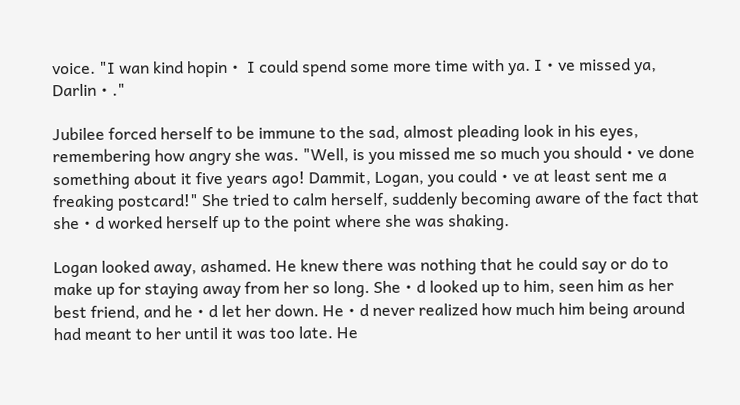voice. "I wan kind hopin・ I could spend some more time with ya. I・ve missed ya, Darlin・."

Jubilee forced herself to be immune to the sad, almost pleading look in his eyes, remembering how angry she was. "Well, is you missed me so much you should・ve done something about it five years ago! Dammit, Logan, you could・ve at least sent me a freaking postcard!" She tried to calm herself, suddenly becoming aware of the fact that she・d worked herself up to the point where she was shaking.

Logan looked away, ashamed. He knew there was nothing that he could say or do to make up for staying away from her so long. She・d looked up to him, seen him as her best friend, and he・d let her down. He・d never realized how much him being around had meant to her until it was too late. He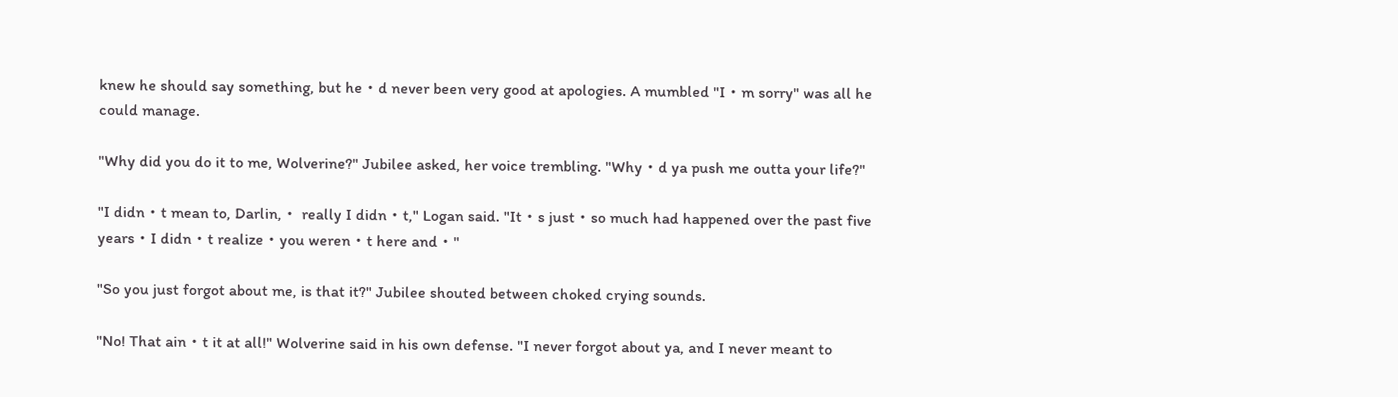knew he should say something, but he・d never been very good at apologies. A mumbled "I・m sorry" was all he could manage.

"Why did you do it to me, Wolverine?" Jubilee asked, her voice trembling. "Why・d ya push me outta your life?"

"I didn・t mean to, Darlin,・ really I didn・t," Logan said. "It・s just・so much had happened over the past five years・I didn・t realize・you weren・t here and・"

"So you just forgot about me, is that it?" Jubilee shouted between choked crying sounds.

"No! That ain・t it at all!" Wolverine said in his own defense. "I never forgot about ya, and I never meant to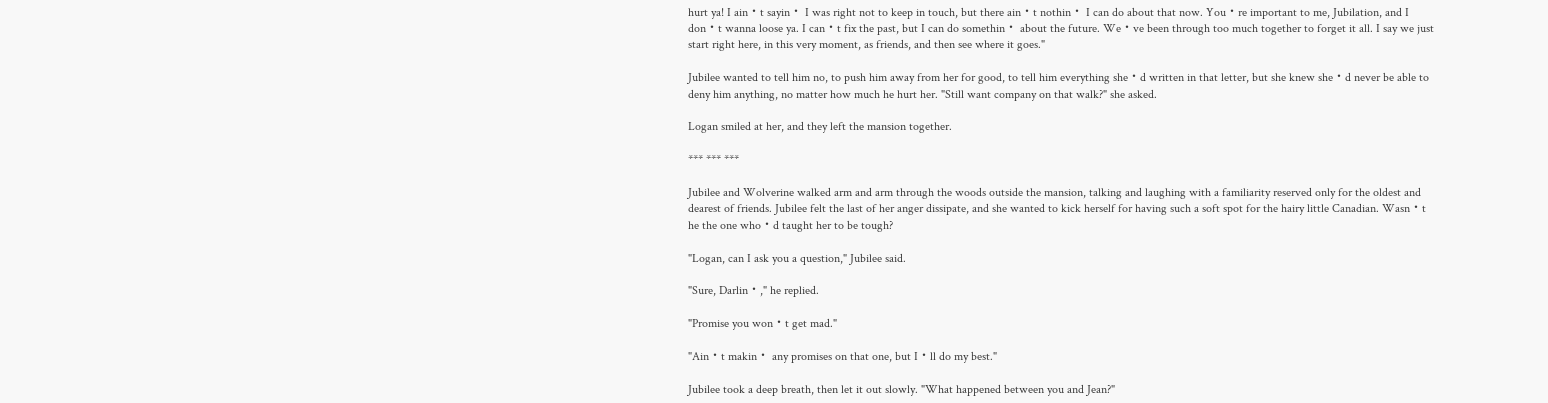hurt ya! I ain・t sayin・ I was right not to keep in touch, but there ain・t nothin・ I can do about that now. You・re important to me, Jubilation, and I don・t wanna loose ya. I can・t fix the past, but I can do somethin・ about the future. We・ve been through too much together to forget it all. I say we just start right here, in this very moment, as friends, and then see where it goes."

Jubilee wanted to tell him no, to push him away from her for good, to tell him everything she・d written in that letter, but she knew she・d never be able to deny him anything, no matter how much he hurt her. "Still want company on that walk?" she asked.

Logan smiled at her, and they left the mansion together.

*** *** ***

Jubilee and Wolverine walked arm and arm through the woods outside the mansion, talking and laughing with a familiarity reserved only for the oldest and dearest of friends. Jubilee felt the last of her anger dissipate, and she wanted to kick herself for having such a soft spot for the hairy little Canadian. Wasn・t he the one who・d taught her to be tough?

"Logan, can I ask you a question," Jubilee said.

"Sure, Darlin・," he replied.

"Promise you won・t get mad."

"Ain・t makin・ any promises on that one, but I・ll do my best."

Jubilee took a deep breath, then let it out slowly. "What happened between you and Jean?"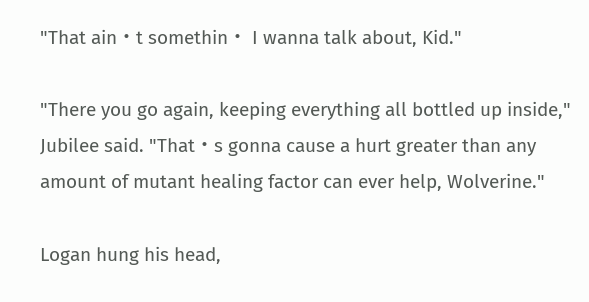"That ain・t somethin・ I wanna talk about, Kid."

"There you go again, keeping everything all bottled up inside," Jubilee said. "That・s gonna cause a hurt greater than any amount of mutant healing factor can ever help, Wolverine."

Logan hung his head,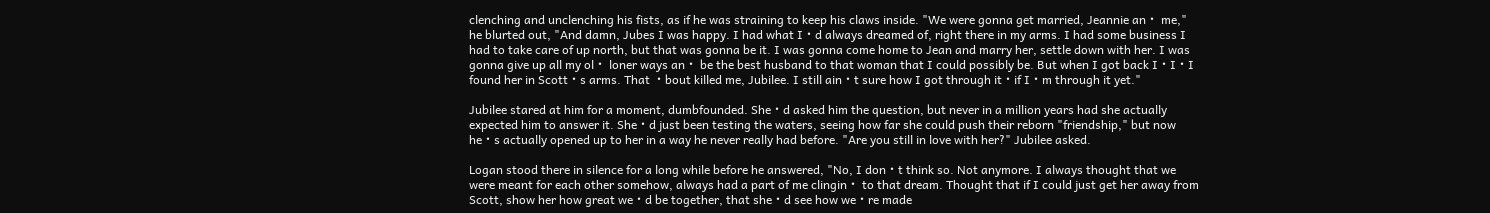clenching and unclenching his fists, as if he was straining to keep his claws inside. "We were gonna get married, Jeannie an・ me," he blurted out, "And damn, Jubes I was happy. I had what I・d always dreamed of, right there in my arms. I had some business I had to take care of up north, but that was gonna be it. I was gonna come home to Jean and marry her, settle down with her. I was gonna give up all my ol・ loner ways an・ be the best husband to that woman that I could possibly be. But when I got back I・I・I found her in Scott・s arms. That ・bout killed me, Jubilee. I still ain・t sure how I got through it・if I・m through it yet."

Jubilee stared at him for a moment, dumbfounded. She・d asked him the question, but never in a million years had she actually expected him to answer it. She・d just been testing the waters, seeing how far she could push their reborn "friendship," but now he・s actually opened up to her in a way he never really had before. "Are you still in love with her?" Jubilee asked.

Logan stood there in silence for a long while before he answered, "No, I don・t think so. Not anymore. I always thought that we were meant for each other somehow, always had a part of me clingin・ to that dream. Thought that if I could just get her away from Scott, show her how great we・d be together, that she・d see how we・re made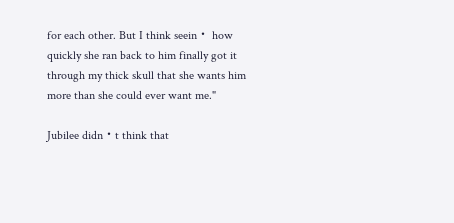for each other. But I think seein・ how quickly she ran back to him finally got it through my thick skull that she wants him more than she could ever want me."

Jubilee didn・t think that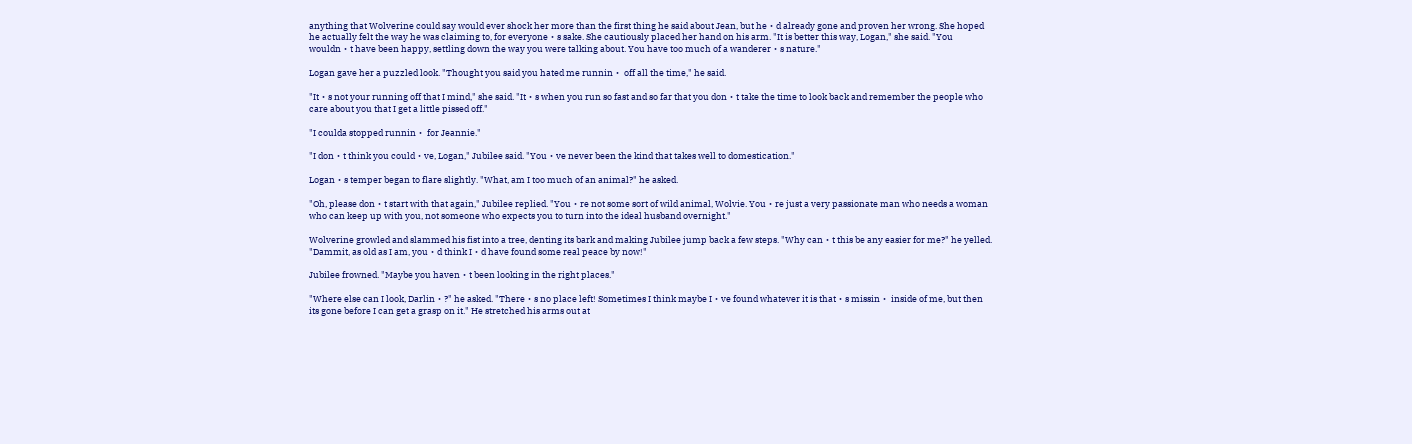anything that Wolverine could say would ever shock her more than the first thing he said about Jean, but he・d already gone and proven her wrong. She hoped he actually felt the way he was claiming to, for everyone・s sake. She cautiously placed her hand on his arm. "It is better this way, Logan," she said. "You wouldn・t have been happy, settling down the way you were talking about. You have too much of a wanderer・s nature."

Logan gave her a puzzled look. "Thought you said you hated me runnin・ off all the time," he said.

"It・s not your running off that I mind," she said. "It・s when you run so fast and so far that you don・t take the time to look back and remember the people who care about you that I get a little pissed off."

"I coulda stopped runnin・ for Jeannie."

"I don・t think you could・ve, Logan," Jubilee said. "You・ve never been the kind that takes well to domestication."

Logan・s temper began to flare slightly. "What, am I too much of an animal?" he asked.

"Oh, please don・t start with that again," Jubilee replied. "You・re not some sort of wild animal, Wolvie. You・re just a very passionate man who needs a woman who can keep up with you, not someone who expects you to turn into the ideal husband overnight."

Wolverine growled and slammed his fist into a tree, denting its bark and making Jubilee jump back a few steps. "Why can・t this be any easier for me?" he yelled. "Dammit, as old as I am, you・d think I・d have found some real peace by now!"

Jubilee frowned. "Maybe you haven・t been looking in the right places."

"Where else can I look, Darlin・?" he asked. "There・s no place left! Sometimes I think maybe I・ve found whatever it is that・s missin・ inside of me, but then its gone before I can get a grasp on it." He stretched his arms out at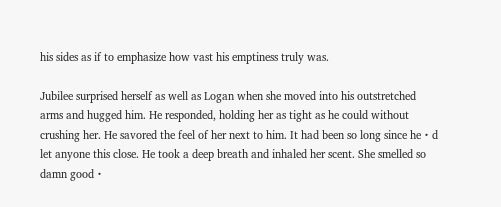his sides as if to emphasize how vast his emptiness truly was.

Jubilee surprised herself as well as Logan when she moved into his outstretched arms and hugged him. He responded, holding her as tight as he could without crushing her. He savored the feel of her next to him. It had been so long since he・d let anyone this close. He took a deep breath and inhaled her scent. She smelled so damn good・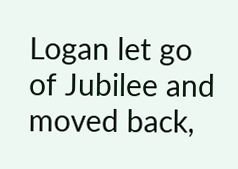Logan let go of Jubilee and moved back,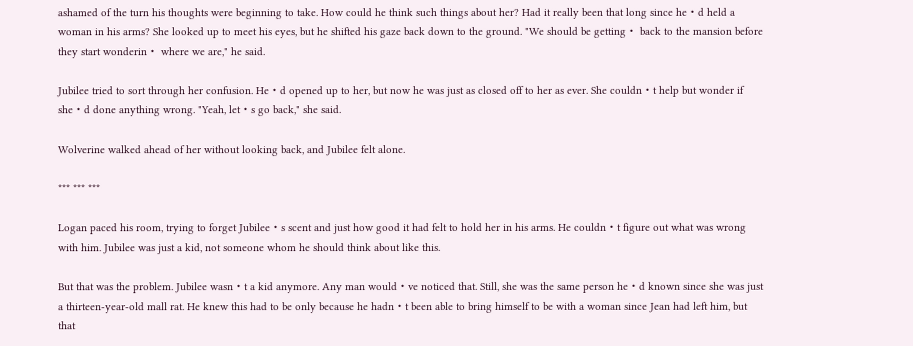ashamed of the turn his thoughts were beginning to take. How could he think such things about her? Had it really been that long since he・d held a woman in his arms? She looked up to meet his eyes, but he shifted his gaze back down to the ground. "We should be getting・ back to the mansion before they start wonderin・ where we are," he said.

Jubilee tried to sort through her confusion. He・d opened up to her, but now he was just as closed off to her as ever. She couldn・t help but wonder if she・d done anything wrong. "Yeah, let・s go back," she said.

Wolverine walked ahead of her without looking back, and Jubilee felt alone.

*** *** ***

Logan paced his room, trying to forget Jubilee・s scent and just how good it had felt to hold her in his arms. He couldn・t figure out what was wrong with him. Jubilee was just a kid, not someone whom he should think about like this.

But that was the problem. Jubilee wasn・t a kid anymore. Any man would・ve noticed that. Still, she was the same person he・d known since she was just a thirteen-year-old mall rat. He knew this had to be only because he hadn・t been able to bring himself to be with a woman since Jean had left him, but that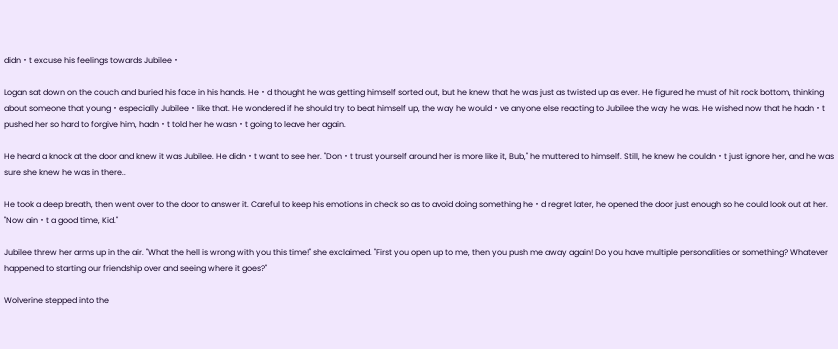didn・t excuse his feelings towards Jubilee・

Logan sat down on the couch and buried his face in his hands. He・d thought he was getting himself sorted out, but he knew that he was just as twisted up as ever. He figured he must of hit rock bottom, thinking about someone that young・especially Jubilee・like that. He wondered if he should try to beat himself up, the way he would・ve anyone else reacting to Jubilee the way he was. He wished now that he hadn・t pushed her so hard to forgive him, hadn・t told her he wasn・t going to leave her again.

He heard a knock at the door and knew it was Jubilee. He didn・t want to see her. "Don・t trust yourself around her is more like it, Bub," he muttered to himself. Still, he knew he couldn・t just ignore her, and he was sure she knew he was in there..

He took a deep breath, then went over to the door to answer it. Careful to keep his emotions in check so as to avoid doing something he・d regret later, he opened the door just enough so he could look out at her. "Now ain・t a good time, Kid."

Jubilee threw her arms up in the air. "What the hell is wrong with you this time!" she exclaimed. "First you open up to me, then you push me away again! Do you have multiple personalities or something? Whatever happened to starting our friendship over and seeing where it goes?"

Wolverine stepped into the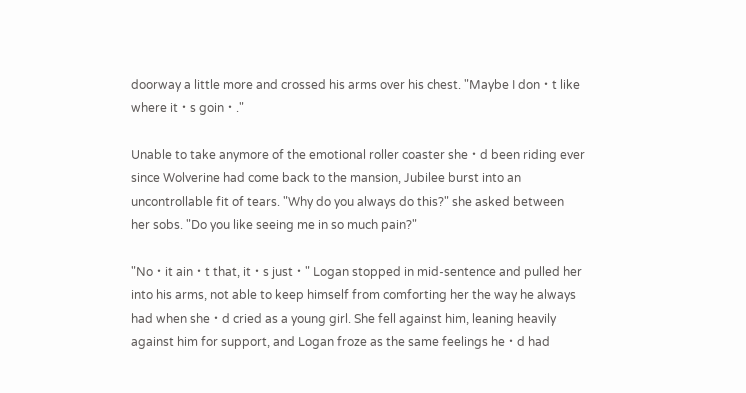doorway a little more and crossed his arms over his chest. "Maybe I don・t like where it・s goin・."

Unable to take anymore of the emotional roller coaster she・d been riding ever since Wolverine had come back to the mansion, Jubilee burst into an uncontrollable fit of tears. "Why do you always do this?" she asked between her sobs. "Do you like seeing me in so much pain?"

"No・it ain・t that, it・s just・" Logan stopped in mid-sentence and pulled her into his arms, not able to keep himself from comforting her the way he always had when she・d cried as a young girl. She fell against him, leaning heavily against him for support, and Logan froze as the same feelings he・d had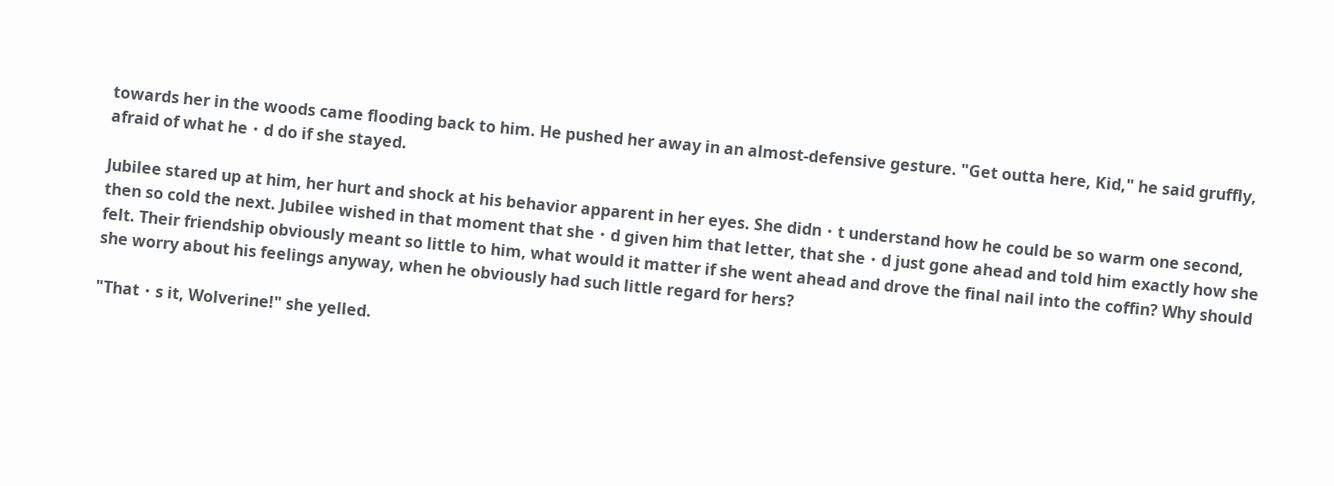towards her in the woods came flooding back to him. He pushed her away in an almost-defensive gesture. "Get outta here, Kid," he said gruffly, afraid of what he・d do if she stayed.

Jubilee stared up at him, her hurt and shock at his behavior apparent in her eyes. She didn・t understand how he could be so warm one second, then so cold the next. Jubilee wished in that moment that she・d given him that letter, that she・d just gone ahead and told him exactly how she felt. Their friendship obviously meant so little to him, what would it matter if she went ahead and drove the final nail into the coffin? Why should she worry about his feelings anyway, when he obviously had such little regard for hers?

"That・s it, Wolverine!" she yelled.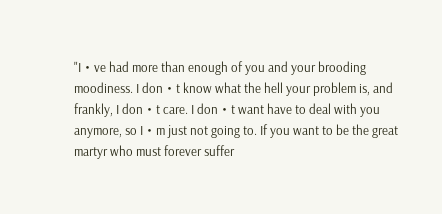"I・ve had more than enough of you and your brooding moodiness. I don・t know what the hell your problem is, and frankly, I don・t care. I don・t want have to deal with you anymore, so I・m just not going to. If you want to be the great martyr who must forever suffer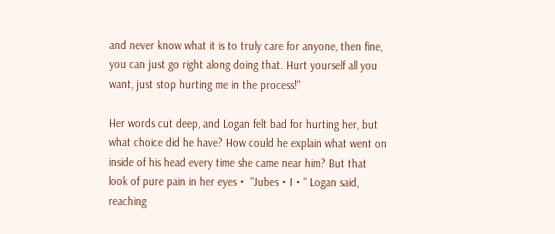and never know what it is to truly care for anyone, then fine, you can just go right along doing that. Hurt yourself all you want, just stop hurting me in the process!"

Her words cut deep, and Logan felt bad for hurting her, but what choice did he have? How could he explain what went on inside of his head every time she came near him? But that look of pure pain in her eyes・ "Jubes・I・" Logan said, reaching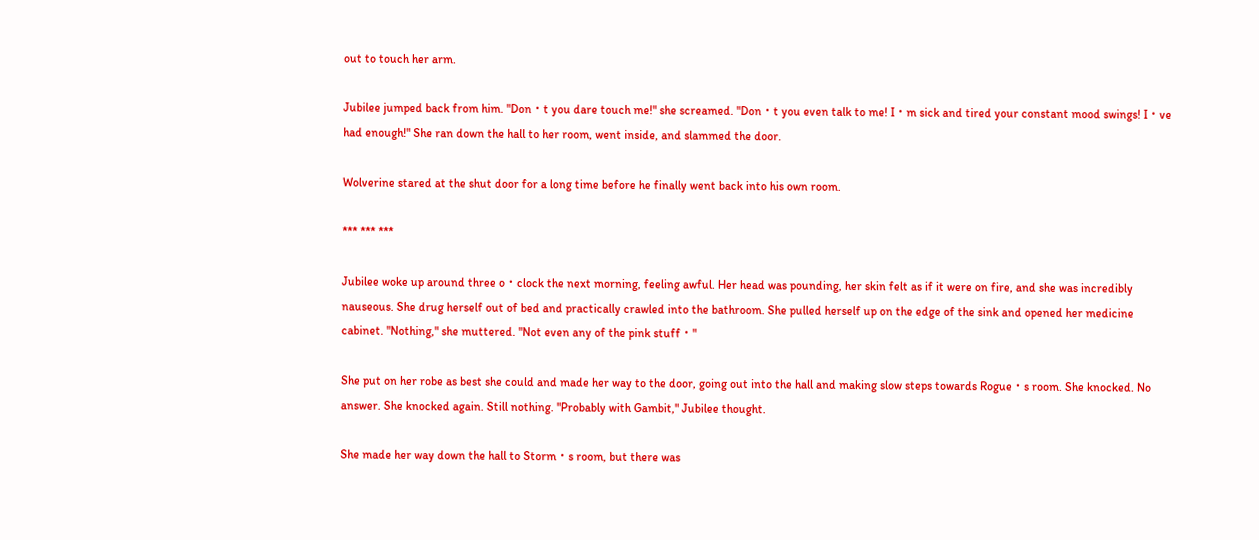out to touch her arm.

Jubilee jumped back from him. "Don・t you dare touch me!" she screamed. "Don・t you even talk to me! I・m sick and tired your constant mood swings! I・ve had enough!" She ran down the hall to her room, went inside, and slammed the door.

Wolverine stared at the shut door for a long time before he finally went back into his own room.

*** *** ***

Jubilee woke up around three o・clock the next morning, feeling awful. Her head was pounding, her skin felt as if it were on fire, and she was incredibly nauseous. She drug herself out of bed and practically crawled into the bathroom. She pulled herself up on the edge of the sink and opened her medicine cabinet. "Nothing," she muttered. "Not even any of the pink stuff・"

She put on her robe as best she could and made her way to the door, going out into the hall and making slow steps towards Rogue・s room. She knocked. No answer. She knocked again. Still nothing. "Probably with Gambit," Jubilee thought.

She made her way down the hall to Storm・s room, but there was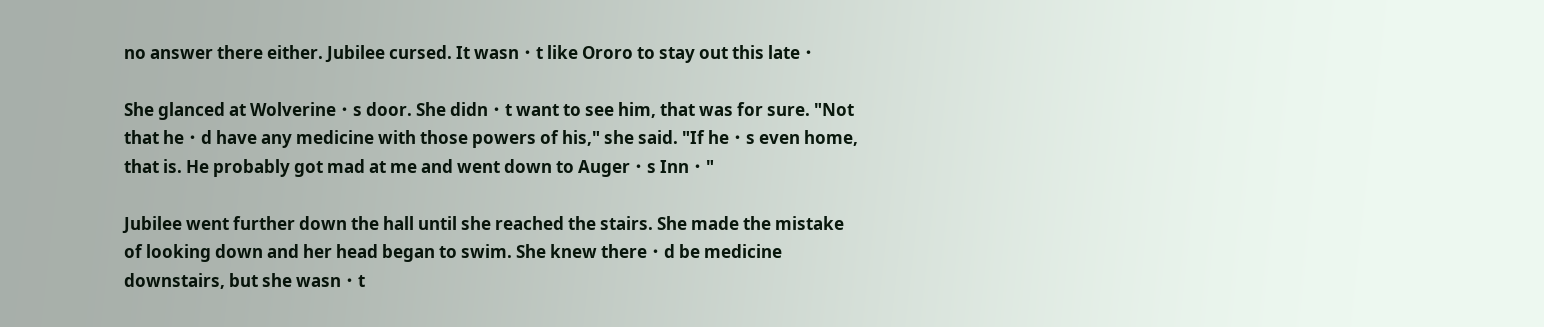no answer there either. Jubilee cursed. It wasn・t like Ororo to stay out this late・

She glanced at Wolverine・s door. She didn・t want to see him, that was for sure. "Not that he・d have any medicine with those powers of his," she said. "If he・s even home, that is. He probably got mad at me and went down to Auger・s Inn・"

Jubilee went further down the hall until she reached the stairs. She made the mistake of looking down and her head began to swim. She knew there・d be medicine downstairs, but she wasn・t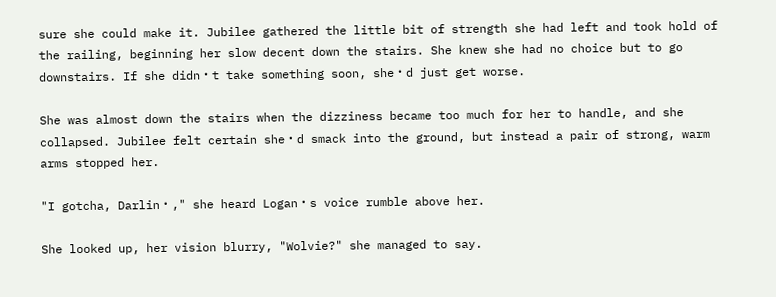sure she could make it. Jubilee gathered the little bit of strength she had left and took hold of the railing, beginning her slow decent down the stairs. She knew she had no choice but to go downstairs. If she didn・t take something soon, she・d just get worse.

She was almost down the stairs when the dizziness became too much for her to handle, and she collapsed. Jubilee felt certain she・d smack into the ground, but instead a pair of strong, warm arms stopped her.

"I gotcha, Darlin・," she heard Logan・s voice rumble above her.

She looked up, her vision blurry, "Wolvie?" she managed to say.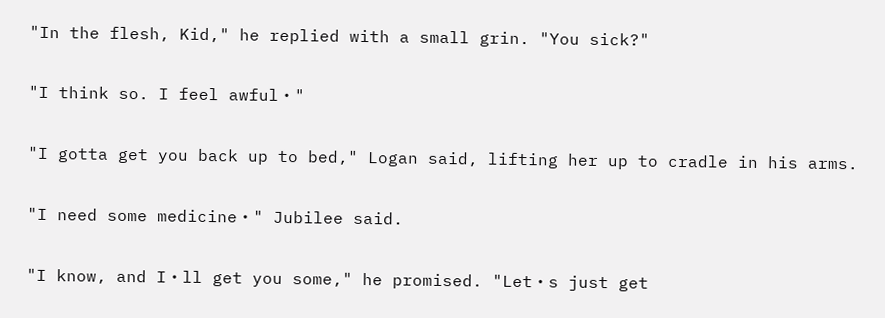"In the flesh, Kid," he replied with a small grin. "You sick?"

"I think so. I feel awful・"

"I gotta get you back up to bed," Logan said, lifting her up to cradle in his arms.

"I need some medicine・" Jubilee said.

"I know, and I・ll get you some," he promised. "Let・s just get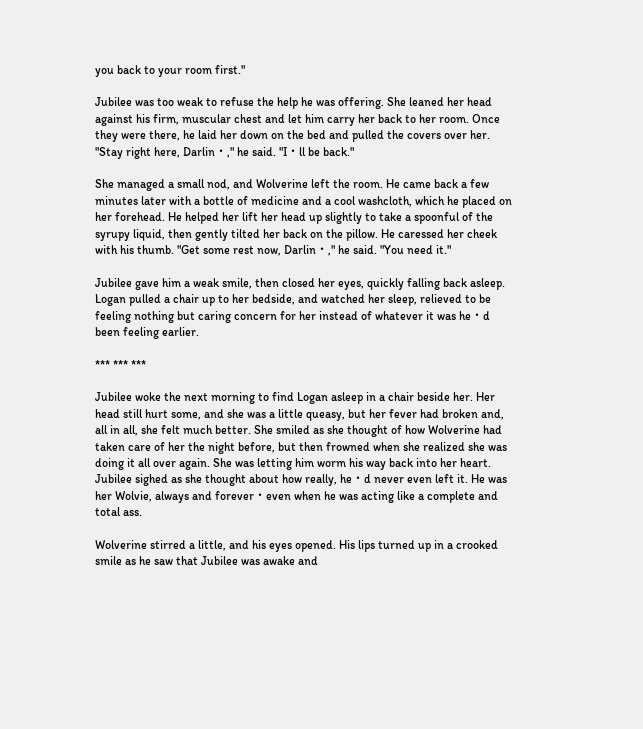you back to your room first."

Jubilee was too weak to refuse the help he was offering. She leaned her head against his firm, muscular chest and let him carry her back to her room. Once they were there, he laid her down on the bed and pulled the covers over her. "Stay right here, Darlin・," he said. "I・ll be back."

She managed a small nod, and Wolverine left the room. He came back a few minutes later with a bottle of medicine and a cool washcloth, which he placed on her forehead. He helped her lift her head up slightly to take a spoonful of the syrupy liquid, then gently tilted her back on the pillow. He caressed her cheek with his thumb. "Get some rest now, Darlin・," he said. "You need it."

Jubilee gave him a weak smile, then closed her eyes, quickly falling back asleep. Logan pulled a chair up to her bedside, and watched her sleep, relieved to be feeling nothing but caring concern for her instead of whatever it was he・d been feeling earlier.

*** *** ***

Jubilee woke the next morning to find Logan asleep in a chair beside her. Her head still hurt some, and she was a little queasy, but her fever had broken and, all in all, she felt much better. She smiled as she thought of how Wolverine had taken care of her the night before, but then frowned when she realized she was doing it all over again. She was letting him worm his way back into her heart. Jubilee sighed as she thought about how really, he・d never even left it. He was her Wolvie, always and forever・even when he was acting like a complete and total ass.

Wolverine stirred a little, and his eyes opened. His lips turned up in a crooked smile as he saw that Jubilee was awake and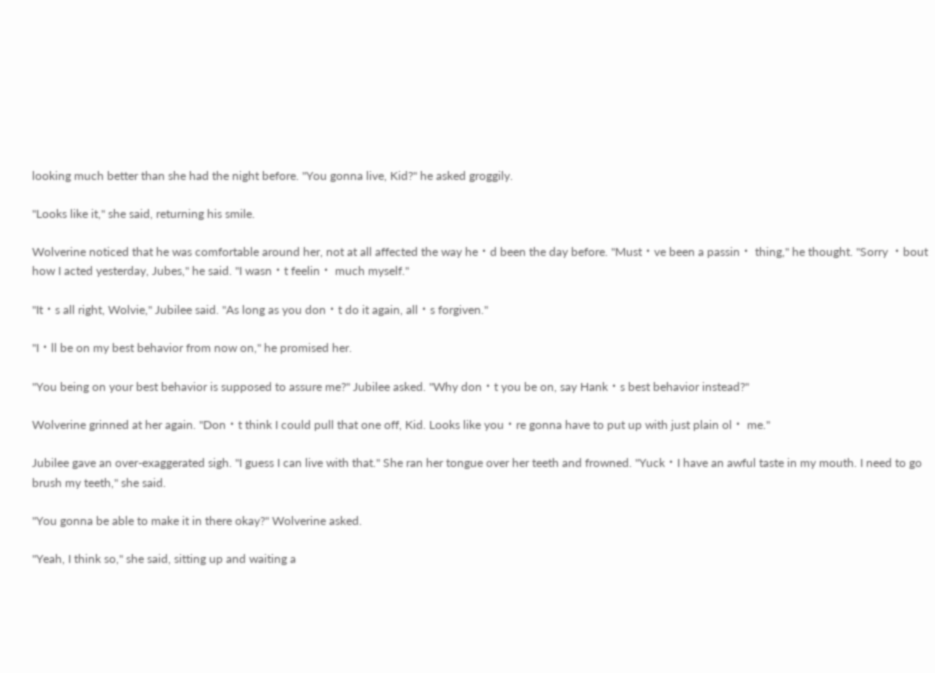looking much better than she had the night before. "You gonna live, Kid?" he asked groggily.

"Looks like it," she said, returning his smile.

Wolverine noticed that he was comfortable around her, not at all affected the way he・d been the day before. "Must・ve been a passin・ thing," he thought. "Sorry ・bout how I acted yesterday, Jubes," he said. "I wasn・t feelin・ much myself."

"It・s all right, Wolvie," Jubilee said. "As long as you don・t do it again, all・s forgiven."

"I・ll be on my best behavior from now on," he promised her.

"You being on your best behavior is supposed to assure me?" Jubilee asked. "Why don・t you be on, say Hank・s best behavior instead?"

Wolverine grinned at her again. "Don・t think I could pull that one off, Kid. Looks like you・re gonna have to put up with just plain ol・ me."

Jubilee gave an over-exaggerated sigh. "I guess I can live with that." She ran her tongue over her teeth and frowned. "Yuck・I have an awful taste in my mouth. I need to go brush my teeth," she said.

"You gonna be able to make it in there okay?" Wolverine asked.

"Yeah, I think so," she said, sitting up and waiting a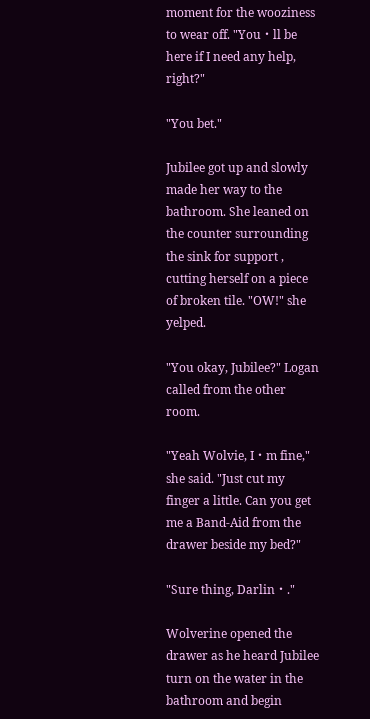moment for the wooziness to wear off. "You・ll be here if I need any help, right?"

"You bet."

Jubilee got up and slowly made her way to the bathroom. She leaned on the counter surrounding the sink for support , cutting herself on a piece of broken tile. "OW!" she yelped.

"You okay, Jubilee?" Logan called from the other room.

"Yeah Wolvie, I・m fine," she said. "Just cut my finger a little. Can you get me a Band-Aid from the drawer beside my bed?"

"Sure thing, Darlin・."

Wolverine opened the drawer as he heard Jubilee turn on the water in the bathroom and begin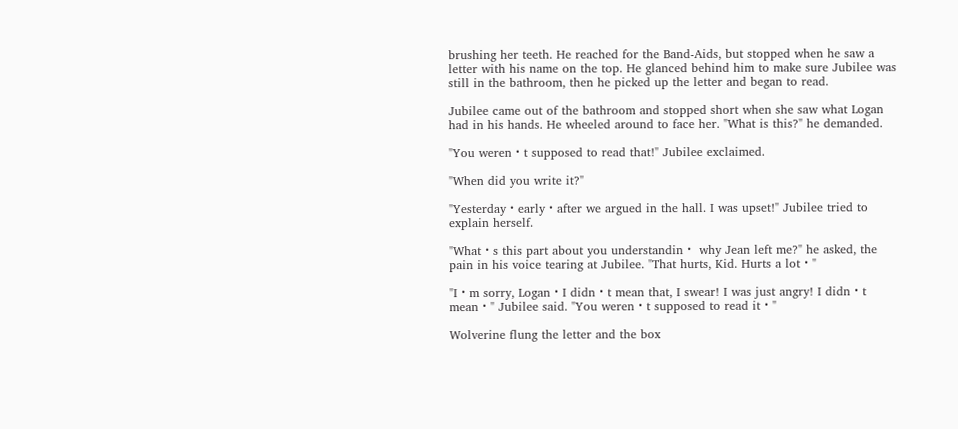brushing her teeth. He reached for the Band-Aids, but stopped when he saw a letter with his name on the top. He glanced behind him to make sure Jubilee was still in the bathroom, then he picked up the letter and began to read.

Jubilee came out of the bathroom and stopped short when she saw what Logan had in his hands. He wheeled around to face her. "What is this?" he demanded.

"You weren・t supposed to read that!" Jubilee exclaimed.

"When did you write it?"

"Yesterday・early・after we argued in the hall. I was upset!" Jubilee tried to explain herself.

"What・s this part about you understandin・ why Jean left me?" he asked, the pain in his voice tearing at Jubilee. "That hurts, Kid. Hurts a lot・"

"I・m sorry, Logan・I didn・t mean that, I swear! I was just angry! I didn・t mean・" Jubilee said. "You weren・t supposed to read it・"

Wolverine flung the letter and the box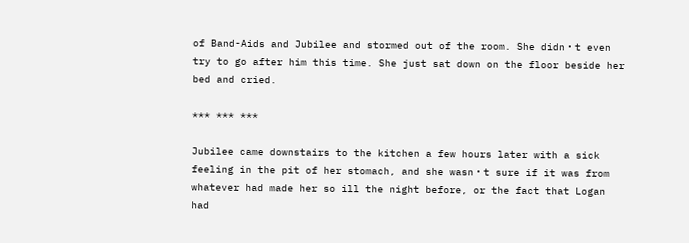of Band-Aids and Jubilee and stormed out of the room. She didn・t even try to go after him this time. She just sat down on the floor beside her bed and cried.

*** *** ***

Jubilee came downstairs to the kitchen a few hours later with a sick feeling in the pit of her stomach, and she wasn・t sure if it was from whatever had made her so ill the night before, or the fact that Logan had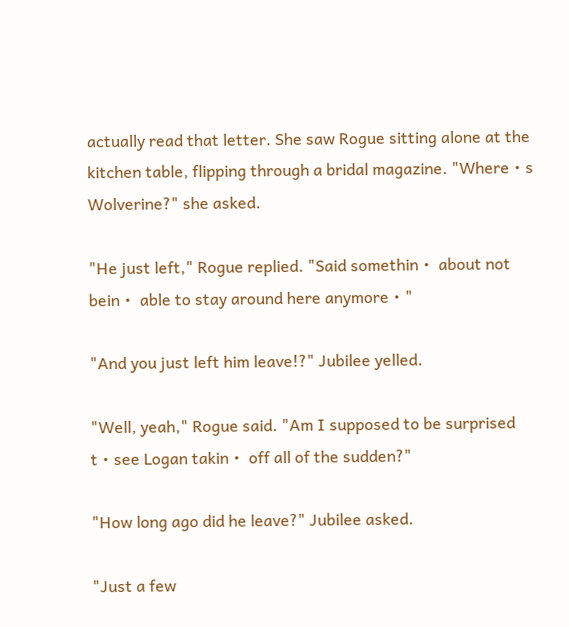actually read that letter. She saw Rogue sitting alone at the kitchen table, flipping through a bridal magazine. "Where・s Wolverine?" she asked.

"He just left," Rogue replied. "Said somethin・ about not bein・ able to stay around here anymore・"

"And you just left him leave!?" Jubilee yelled.

"Well, yeah," Rogue said. "Am I supposed to be surprised t・see Logan takin・ off all of the sudden?"

"How long ago did he leave?" Jubilee asked.

"Just a few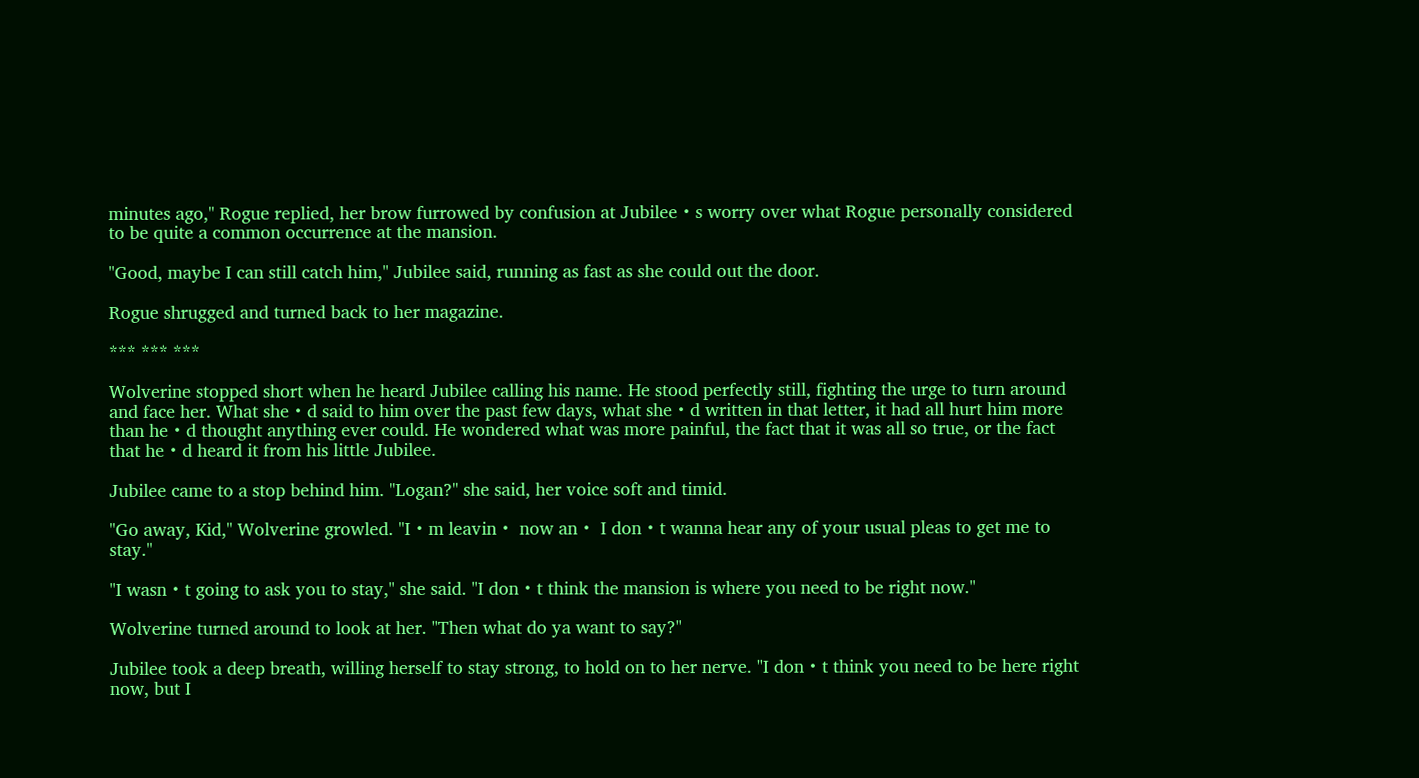minutes ago," Rogue replied, her brow furrowed by confusion at Jubilee・s worry over what Rogue personally considered to be quite a common occurrence at the mansion.

"Good, maybe I can still catch him," Jubilee said, running as fast as she could out the door.

Rogue shrugged and turned back to her magazine.

*** *** ***

Wolverine stopped short when he heard Jubilee calling his name. He stood perfectly still, fighting the urge to turn around and face her. What she・d said to him over the past few days, what she・d written in that letter, it had all hurt him more than he・d thought anything ever could. He wondered what was more painful, the fact that it was all so true, or the fact that he・d heard it from his little Jubilee.

Jubilee came to a stop behind him. "Logan?" she said, her voice soft and timid.

"Go away, Kid," Wolverine growled. "I・m leavin・ now an・ I don・t wanna hear any of your usual pleas to get me to stay."

"I wasn・t going to ask you to stay," she said. "I don・t think the mansion is where you need to be right now."

Wolverine turned around to look at her. "Then what do ya want to say?"

Jubilee took a deep breath, willing herself to stay strong, to hold on to her nerve. "I don・t think you need to be here right now, but I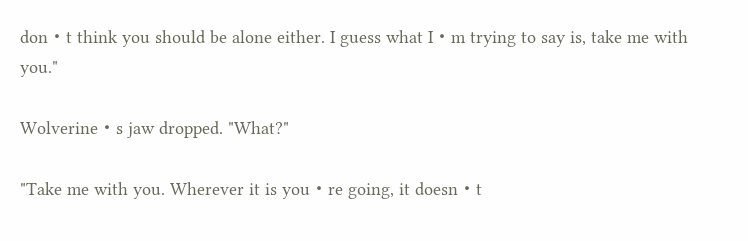don・t think you should be alone either. I guess what I・m trying to say is, take me with you."

Wolverine・s jaw dropped. "What?"

"Take me with you. Wherever it is you・re going, it doesn・t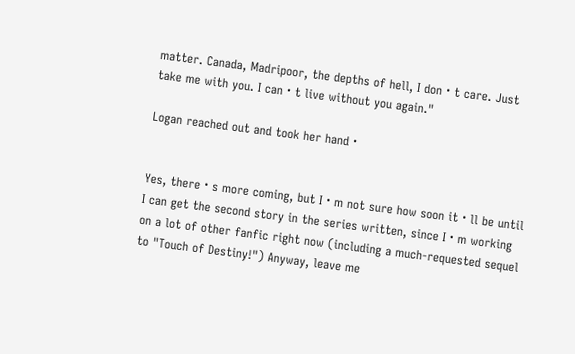matter. Canada, Madripoor, the depths of hell, I don・t care. Just take me with you. I can・t live without you again."

Logan reached out and took her hand・


Yes, there・s more coming, but I・m not sure how soon it・ll be until I can get the second story in the series written, since I・m working on a lot of other fanfic right now (including a much-requested sequel to "Touch of Destiny!") Anyway, leave me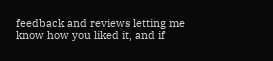feedback and reviews letting me know how you liked it, and if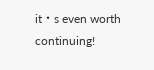it・s even worth continuing!